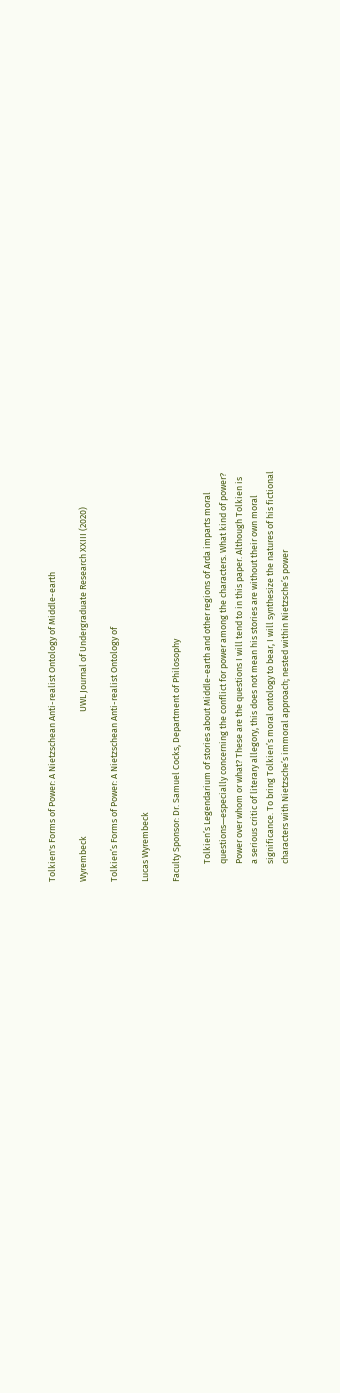Tolkien's Forms of Power: A Nietzschean Anti-realist Ontology of Middle-earth

Wyrembeck                                                              UWL Journal of Undergraduate Research XXIII (2020)

Tolkien’s Forms of Power: A Nietzschean Anti-realist Ontology of

Lucas Wyrembeck

Faculty Sponsor: Dr. Samuel Cocks, Department of Philosophy

         Tolkien’s Legendarium of stories about Middle-earth and other regions of Arda imparts moral
         questions—especially concerning the conflict for power among the characters. What kind of power?
         Power over whom or what? These are the questions I will tend to in this paper. Although Tolkien is
         a serious critic of literary allegory, this does not mean his stories are without their own moral
         significance. To bring Tolkien’s moral ontology to bear, I will synthesize the natures of his fictional
         characters with Nietzsche’s immoral approach; nested within Nietzsche’s power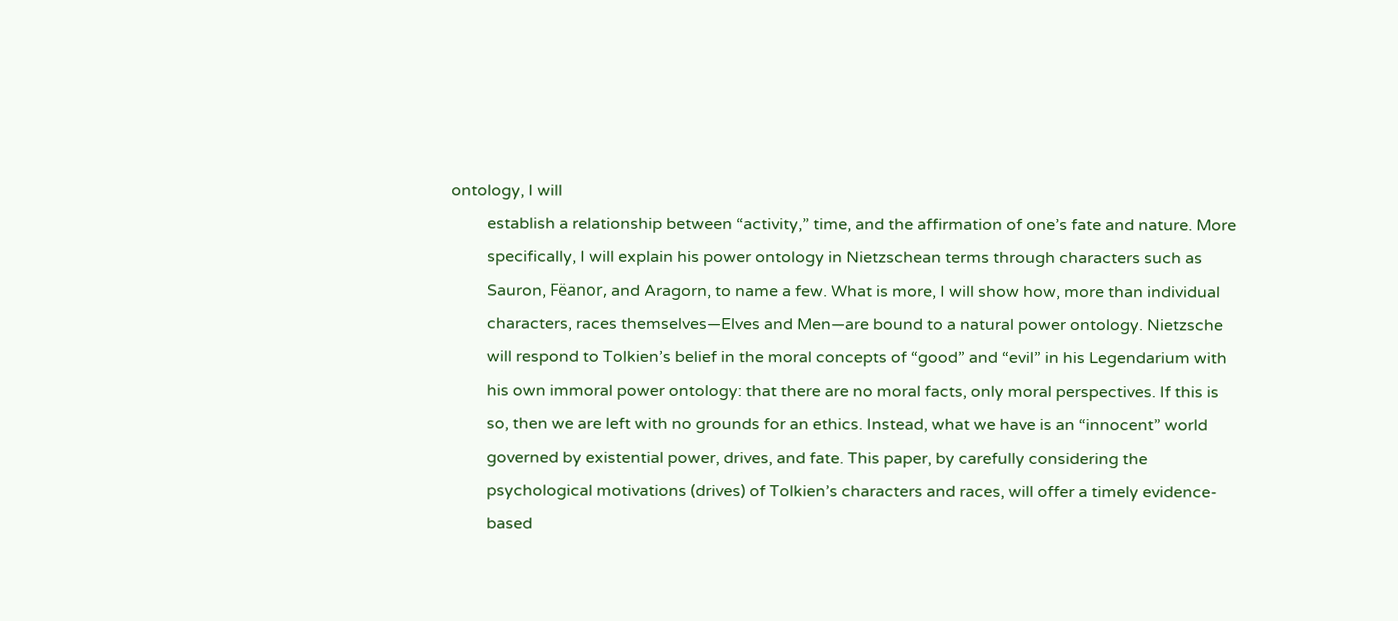ontology, I will
         establish a relationship between “activity,” time, and the affirmation of one’s fate and nature. More
         specifically, I will explain his power ontology in Nietzschean terms through characters such as
         Sauron, Fëanor, and Aragorn, to name a few. What is more, I will show how, more than individual
         characters, races themselves—Elves and Men—are bound to a natural power ontology. Nietzsche
         will respond to Tolkien’s belief in the moral concepts of “good” and “evil” in his Legendarium with
         his own immoral power ontology: that there are no moral facts, only moral perspectives. If this is
         so, then we are left with no grounds for an ethics. Instead, what we have is an “innocent” world
         governed by existential power, drives, and fate. This paper, by carefully considering the
         psychological motivations (drives) of Tolkien’s characters and races, will offer a timely evidence-
         based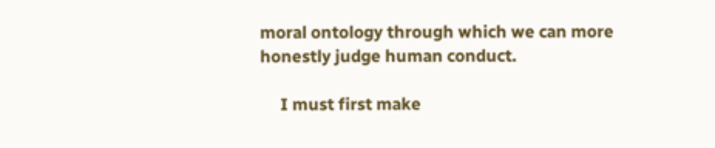moral ontology through which we can more honestly judge human conduct.

     I must first make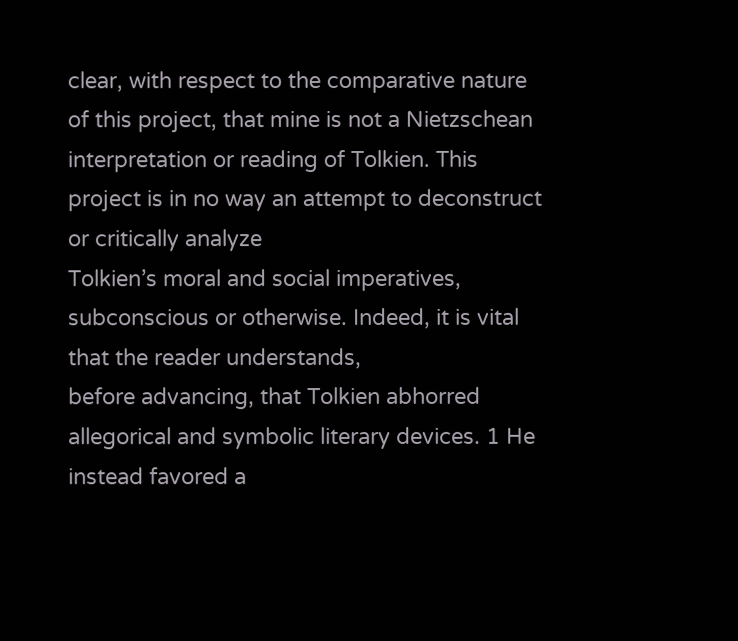clear, with respect to the comparative nature of this project, that mine is not a Nietzschean
interpretation or reading of Tolkien. This project is in no way an attempt to deconstruct or critically analyze
Tolkien’s moral and social imperatives, subconscious or otherwise. Indeed, it is vital that the reader understands,
before advancing, that Tolkien abhorred allegorical and symbolic literary devices. 1 He instead favored a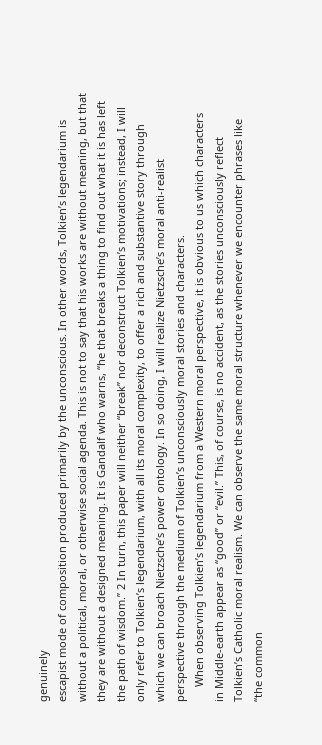genuinely
escapist mode of composition produced primarily by the unconscious. In other words, Tolkien’s legendarium is
without a political, moral, or otherwise social agenda. This is not to say that his works are without meaning, but that
they are without a designed meaning. It is Gandalf who warns, “he that breaks a thing to find out what it is has left
the path of wisdom.” 2 In turn, this paper will neither “break” nor deconstruct Tolkien’s motivations; instead, I will
only refer to Tolkien’s legendarium, with all its moral complexity, to offer a rich and substantive story through
which we can broach Nietzsche’s power ontology. In so doing, I will realize Nietzsche’s moral anti-realist
perspective through the medium of Tolkien’s unconsciously moral stories and characters.
     When observing Tolkien’s legendarium from a Western moral perspective, it is obvious to us which characters
in Middle-earth appear as “good” or “evil.” This, of course, is no accident, as the stories unconsciously reflect
Tolkien’s Catholic moral realism. We can observe the same moral structure whenever we encounter phrases like
“the common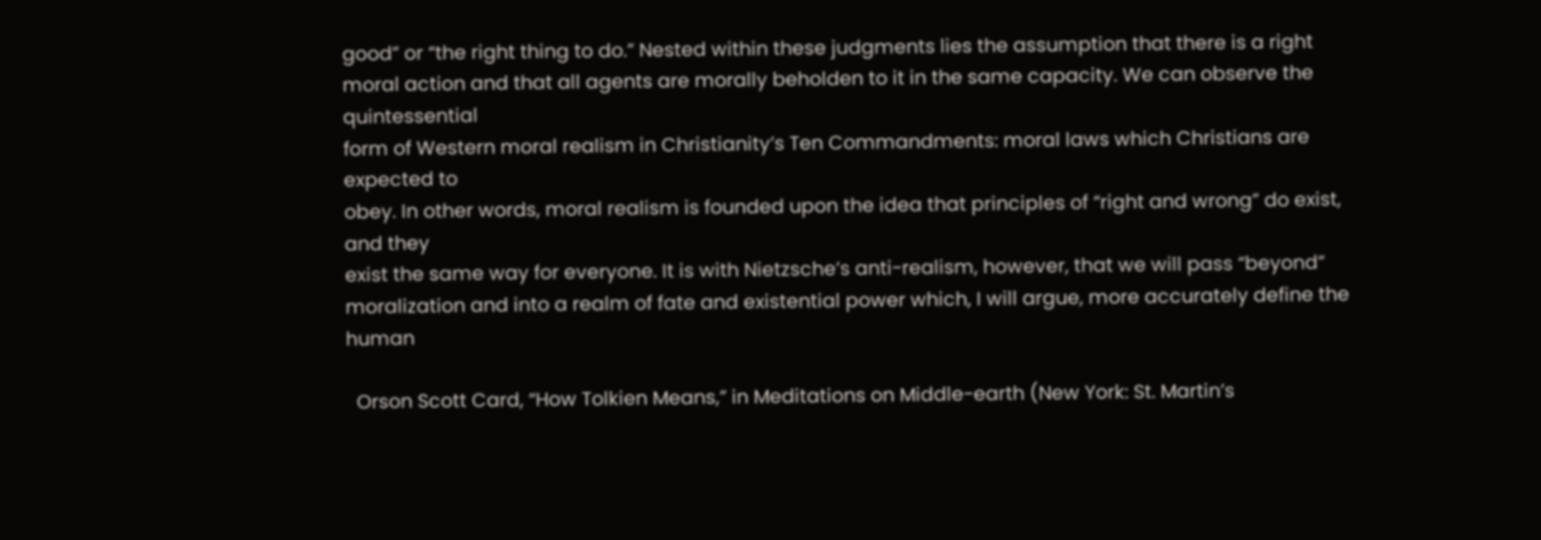good” or “the right thing to do.” Nested within these judgments lies the assumption that there is a right
moral action and that all agents are morally beholden to it in the same capacity. We can observe the quintessential
form of Western moral realism in Christianity’s Ten Commandments: moral laws which Christians are expected to
obey. In other words, moral realism is founded upon the idea that principles of “right and wrong” do exist, and they
exist the same way for everyone. It is with Nietzsche’s anti-realism, however, that we will pass “beyond”
moralization and into a realm of fate and existential power which, I will argue, more accurately define the human

  Orson Scott Card, “How Tolkien Means,” in Meditations on Middle-earth (New York: St. Martin’s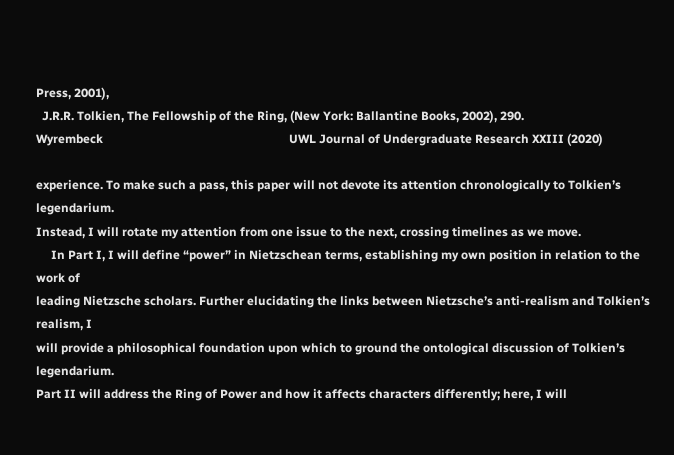Press, 2001),
  J.R.R. Tolkien, The Fellowship of the Ring, (New York: Ballantine Books, 2002), 290.
Wyrembeck                                                              UWL Journal of Undergraduate Research XXIII (2020)

experience. To make such a pass, this paper will not devote its attention chronologically to Tolkien’s legendarium.
Instead, I will rotate my attention from one issue to the next, crossing timelines as we move.
     In Part I, I will define “power” in Nietzschean terms, establishing my own position in relation to the work of
leading Nietzsche scholars. Further elucidating the links between Nietzsche’s anti-realism and Tolkien’s realism, I
will provide a philosophical foundation upon which to ground the ontological discussion of Tolkien’s legendarium.
Part II will address the Ring of Power and how it affects characters differently; here, I will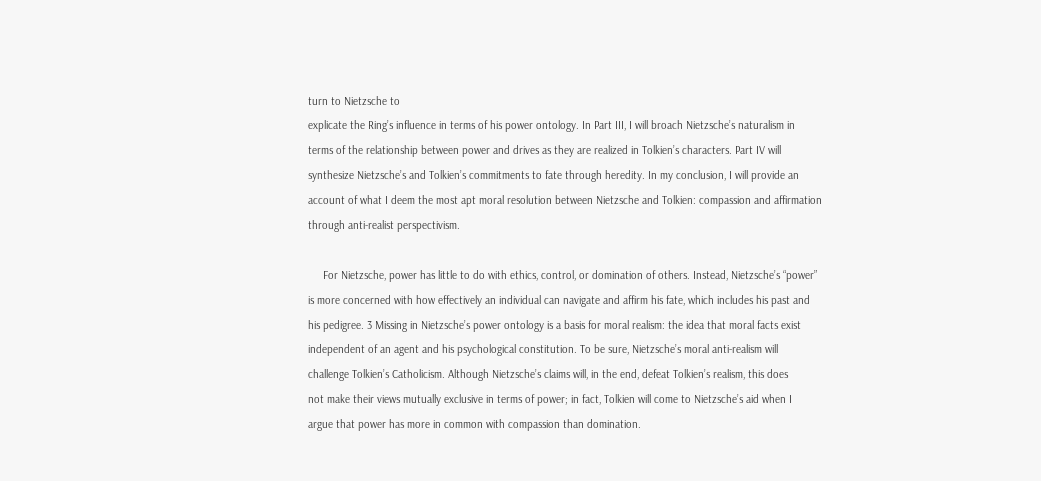turn to Nietzsche to
explicate the Ring’s influence in terms of his power ontology. In Part III, I will broach Nietzsche’s naturalism in
terms of the relationship between power and drives as they are realized in Tolkien’s characters. Part IV will
synthesize Nietzsche’s and Tolkien’s commitments to fate through heredity. In my conclusion, I will provide an
account of what I deem the most apt moral resolution between Nietzsche and Tolkien: compassion and affirmation
through anti-realist perspectivism.

     For Nietzsche, power has little to do with ethics, control, or domination of others. Instead, Nietzsche’s “power”
is more concerned with how effectively an individual can navigate and affirm his fate, which includes his past and
his pedigree. 3 Missing in Nietzsche’s power ontology is a basis for moral realism: the idea that moral facts exist
independent of an agent and his psychological constitution. To be sure, Nietzsche’s moral anti-realism will
challenge Tolkien’s Catholicism. Although Nietzsche’s claims will, in the end, defeat Tolkien’s realism, this does
not make their views mutually exclusive in terms of power; in fact, Tolkien will come to Nietzsche’s aid when I
argue that power has more in common with compassion than domination.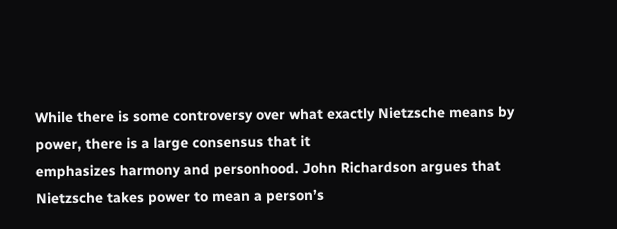While there is some controversy over what exactly Nietzsche means by power, there is a large consensus that it
emphasizes harmony and personhood. John Richardson argues that Nietzsche takes power to mean a person’s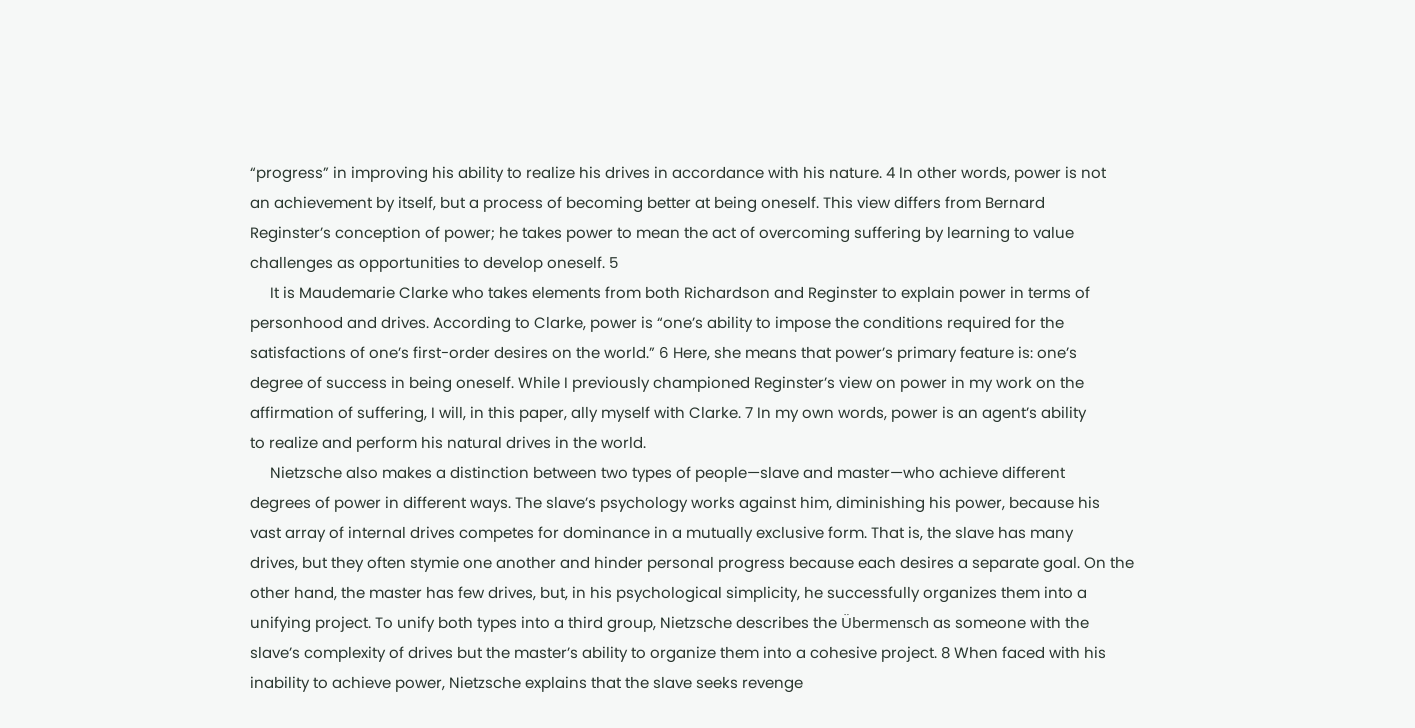“progress” in improving his ability to realize his drives in accordance with his nature. 4 In other words, power is not
an achievement by itself, but a process of becoming better at being oneself. This view differs from Bernard
Reginster’s conception of power; he takes power to mean the act of overcoming suffering by learning to value
challenges as opportunities to develop oneself. 5
     It is Maudemarie Clarke who takes elements from both Richardson and Reginster to explain power in terms of
personhood and drives. According to Clarke, power is “one’s ability to impose the conditions required for the
satisfactions of one’s first-order desires on the world.” 6 Here, she means that power’s primary feature is: one’s
degree of success in being oneself. While I previously championed Reginster’s view on power in my work on the
affirmation of suffering, I will, in this paper, ally myself with Clarke. 7 In my own words, power is an agent’s ability
to realize and perform his natural drives in the world.
     Nietzsche also makes a distinction between two types of people—slave and master—who achieve different
degrees of power in different ways. The slave’s psychology works against him, diminishing his power, because his
vast array of internal drives competes for dominance in a mutually exclusive form. That is, the slave has many
drives, but they often stymie one another and hinder personal progress because each desires a separate goal. On the
other hand, the master has few drives, but, in his psychological simplicity, he successfully organizes them into a
unifying project. To unify both types into a third group, Nietzsche describes the Übermensch as someone with the
slave’s complexity of drives but the master’s ability to organize them into a cohesive project. 8 When faced with his
inability to achieve power, Nietzsche explains that the slave seeks revenge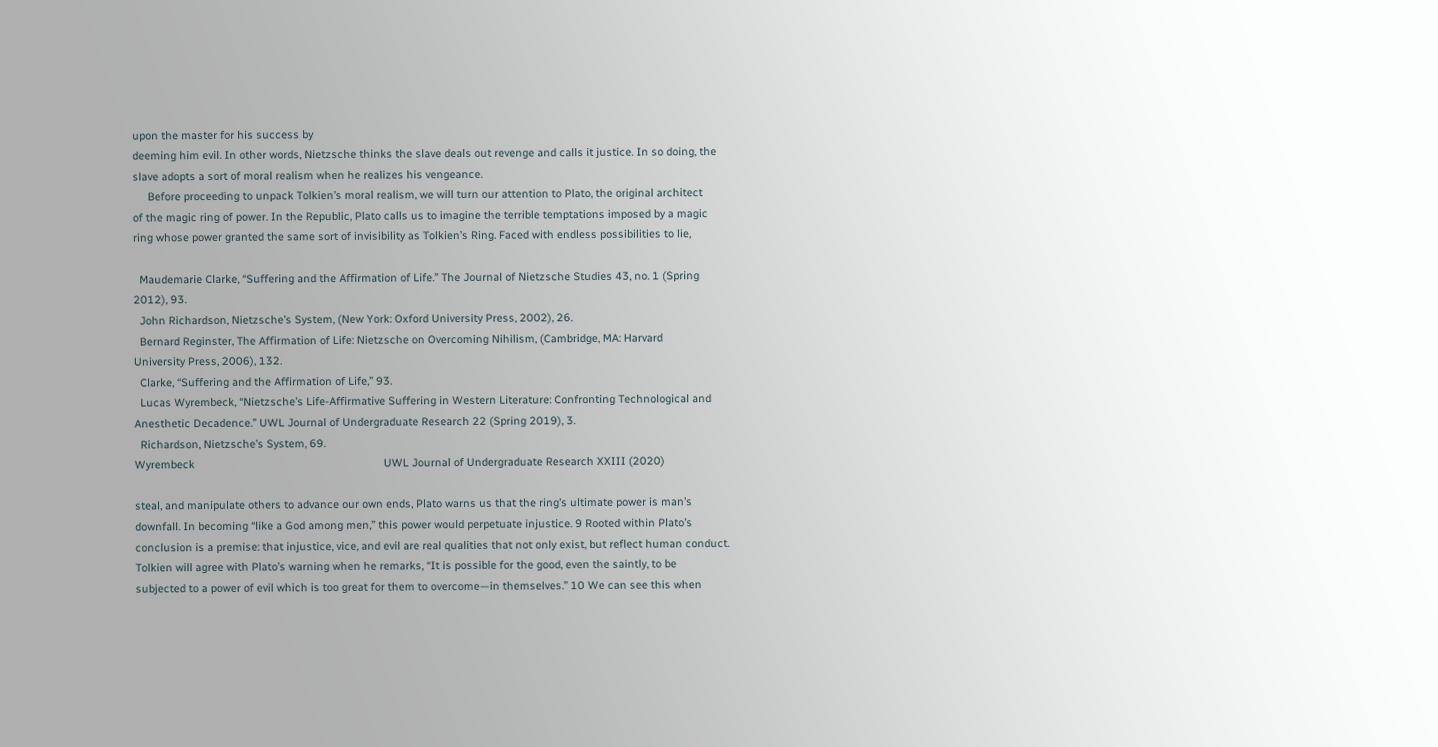upon the master for his success by
deeming him evil. In other words, Nietzsche thinks the slave deals out revenge and calls it justice. In so doing, the
slave adopts a sort of moral realism when he realizes his vengeance.
     Before proceeding to unpack Tolkien’s moral realism, we will turn our attention to Plato, the original architect
of the magic ring of power. In the Republic, Plato calls us to imagine the terrible temptations imposed by a magic
ring whose power granted the same sort of invisibility as Tolkien’s Ring. Faced with endless possibilities to lie,

  Maudemarie Clarke, “Suffering and the Affirmation of Life.” The Journal of Nietzsche Studies 43, no. 1 (Spring
2012), 93.
  John Richardson, Nietzsche’s System, (New York: Oxford University Press, 2002), 26.
  Bernard Reginster, The Affirmation of Life: Nietzsche on Overcoming Nihilism, (Cambridge, MA: Harvard
University Press, 2006), 132.
  Clarke, “Suffering and the Affirmation of Life,” 93.
  Lucas Wyrembeck, “Nietzsche’s Life-Affirmative Suffering in Western Literature: Confronting Technological and
Anesthetic Decadence.” UWL Journal of Undergraduate Research 22 (Spring 2019), 3.
  Richardson, Nietzsche’s System, 69.
Wyrembeck                                                               UWL Journal of Undergraduate Research XXIII (2020)

steal, and manipulate others to advance our own ends, Plato warns us that the ring’s ultimate power is man’s
downfall. In becoming “like a God among men,” this power would perpetuate injustice. 9 Rooted within Plato’s
conclusion is a premise: that injustice, vice, and evil are real qualities that not only exist, but reflect human conduct.
Tolkien will agree with Plato’s warning when he remarks, “It is possible for the good, even the saintly, to be
subjected to a power of evil which is too great for them to overcome—in themselves.” 10 We can see this when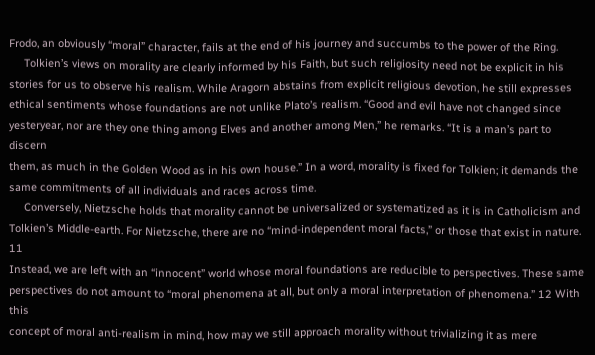Frodo, an obviously “moral” character, fails at the end of his journey and succumbs to the power of the Ring.
     Tolkien’s views on morality are clearly informed by his Faith, but such religiosity need not be explicit in his
stories for us to observe his realism. While Aragorn abstains from explicit religious devotion, he still expresses
ethical sentiments whose foundations are not unlike Plato’s realism. “Good and evil have not changed since
yesteryear, nor are they one thing among Elves and another among Men,” he remarks. “It is a man’s part to discern
them, as much in the Golden Wood as in his own house.” In a word, morality is fixed for Tolkien; it demands the
same commitments of all individuals and races across time.
     Conversely, Nietzsche holds that morality cannot be universalized or systematized as it is in Catholicism and
Tolkien’s Middle-earth. For Nietzsche, there are no “mind-independent moral facts,” or those that exist in nature. 11
Instead, we are left with an “innocent” world whose moral foundations are reducible to perspectives. These same
perspectives do not amount to “moral phenomena at all, but only a moral interpretation of phenomena.” 12 With this
concept of moral anti-realism in mind, how may we still approach morality without trivializing it as mere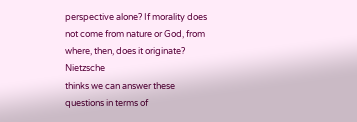perspective alone? If morality does not come from nature or God, from where, then, does it originate? Nietzsche
thinks we can answer these questions in terms of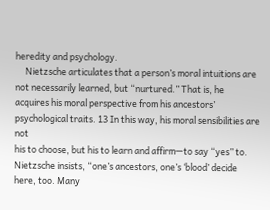heredity and psychology.
     Nietzsche articulates that a person’s moral intuitions are not necessarily learned, but “nurtured.” That is, he
acquires his moral perspective from his ancestors’ psychological traits. 13 In this way, his moral sensibilities are not
his to choose, but his to learn and affirm—to say “yes” to. Nietzsche insists, “one’s ancestors, one’s ‘blood’ decide
here, too. Many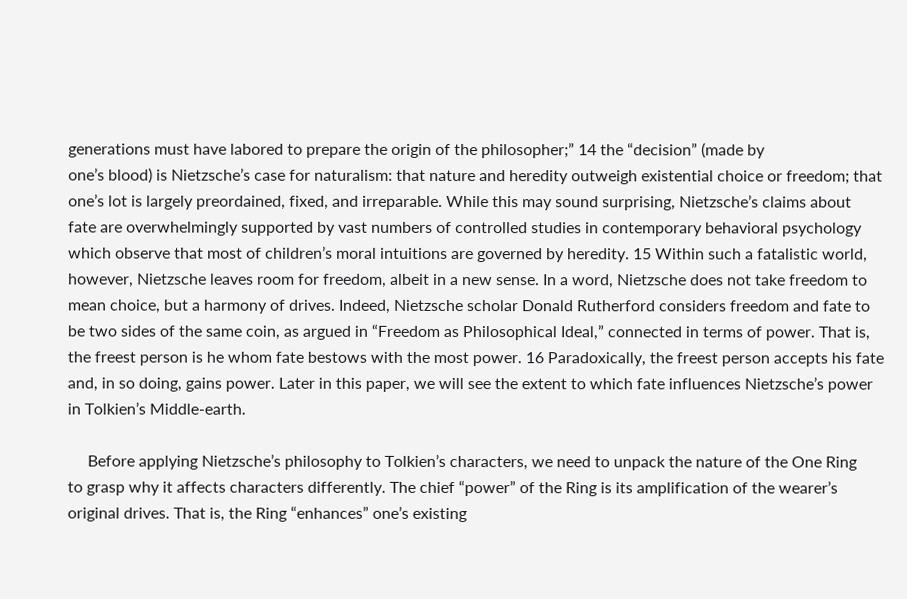generations must have labored to prepare the origin of the philosopher;” 14 the “decision” (made by
one’s blood) is Nietzsche’s case for naturalism: that nature and heredity outweigh existential choice or freedom; that
one’s lot is largely preordained, fixed, and irreparable. While this may sound surprising, Nietzsche’s claims about
fate are overwhelmingly supported by vast numbers of controlled studies in contemporary behavioral psychology
which observe that most of children’s moral intuitions are governed by heredity. 15 Within such a fatalistic world,
however, Nietzsche leaves room for freedom, albeit in a new sense. In a word, Nietzsche does not take freedom to
mean choice, but a harmony of drives. Indeed, Nietzsche scholar Donald Rutherford considers freedom and fate to
be two sides of the same coin, as argued in “Freedom as Philosophical Ideal,” connected in terms of power. That is,
the freest person is he whom fate bestows with the most power. 16 Paradoxically, the freest person accepts his fate
and, in so doing, gains power. Later in this paper, we will see the extent to which fate influences Nietzsche’s power
in Tolkien’s Middle-earth.

     Before applying Nietzsche’s philosophy to Tolkien’s characters, we need to unpack the nature of the One Ring
to grasp why it affects characters differently. The chief “power” of the Ring is its amplification of the wearer’s
original drives. That is, the Ring “enhances” one’s existing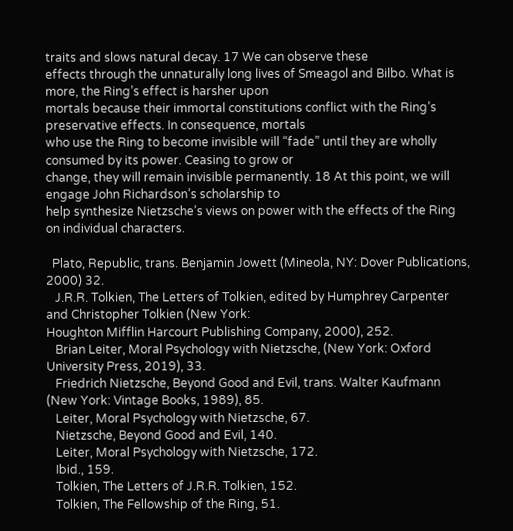traits and slows natural decay. 17 We can observe these
effects through the unnaturally long lives of Smeagol and Bilbo. What is more, the Ring’s effect is harsher upon
mortals because their immortal constitutions conflict with the Ring’s preservative effects. In consequence, mortals
who use the Ring to become invisible will “fade” until they are wholly consumed by its power. Ceasing to grow or
change, they will remain invisible permanently. 18 At this point, we will engage John Richardson’s scholarship to
help synthesize Nietzsche’s views on power with the effects of the Ring on individual characters.

  Plato, Republic, trans. Benjamin Jowett (Mineola, NY: Dover Publications, 2000) 32.
   J.R.R. Tolkien, The Letters of Tolkien, edited by Humphrey Carpenter and Christopher Tolkien (New York:
Houghton Mifflin Harcourt Publishing Company, 2000), 252.
   Brian Leiter, Moral Psychology with Nietzsche, (New York: Oxford University Press, 2019), 33.
   Friedrich Nietzsche, Beyond Good and Evil, trans. Walter Kaufmann (New York: Vintage Books, 1989), 85.
   Leiter, Moral Psychology with Nietzsche, 67.
   Nietzsche, Beyond Good and Evil, 140.
   Leiter, Moral Psychology with Nietzsche, 172.
   Ibid., 159.
   Tolkien, The Letters of J.R.R. Tolkien, 152.
   Tolkien, The Fellowship of the Ring, 51.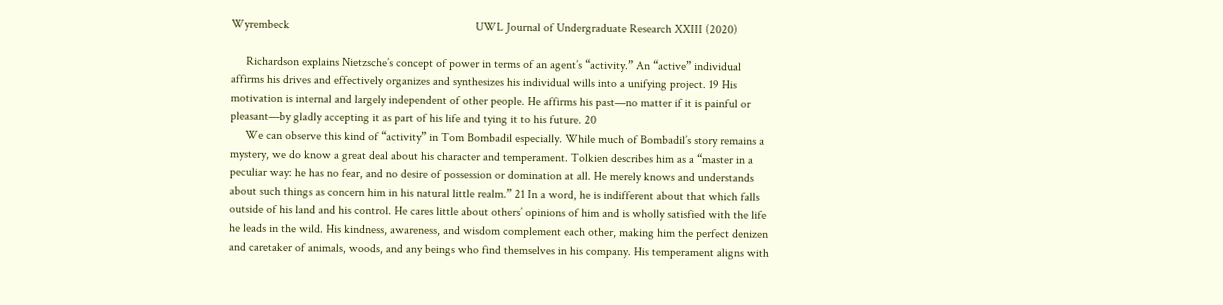Wyrembeck                                                              UWL Journal of Undergraduate Research XXIII (2020)

     Richardson explains Nietzsche’s concept of power in terms of an agent’s “activity.” An “active” individual
affirms his drives and effectively organizes and synthesizes his individual wills into a unifying project. 19 His
motivation is internal and largely independent of other people. He affirms his past—no matter if it is painful or
pleasant—by gladly accepting it as part of his life and tying it to his future. 20
     We can observe this kind of “activity” in Tom Bombadil especially. While much of Bombadil’s story remains a
mystery, we do know a great deal about his character and temperament. Tolkien describes him as a “master in a
peculiar way: he has no fear, and no desire of possession or domination at all. He merely knows and understands
about such things as concern him in his natural little realm.” 21 In a word, he is indifferent about that which falls
outside of his land and his control. He cares little about others’ opinions of him and is wholly satisfied with the life
he leads in the wild. His kindness, awareness, and wisdom complement each other, making him the perfect denizen
and caretaker of animals, woods, and any beings who find themselves in his company. His temperament aligns with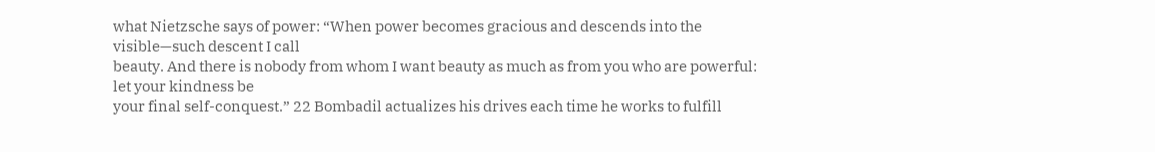what Nietzsche says of power: “When power becomes gracious and descends into the visible—such descent I call
beauty. And there is nobody from whom I want beauty as much as from you who are powerful: let your kindness be
your final self-conquest.” 22 Bombadil actualizes his drives each time he works to fulfill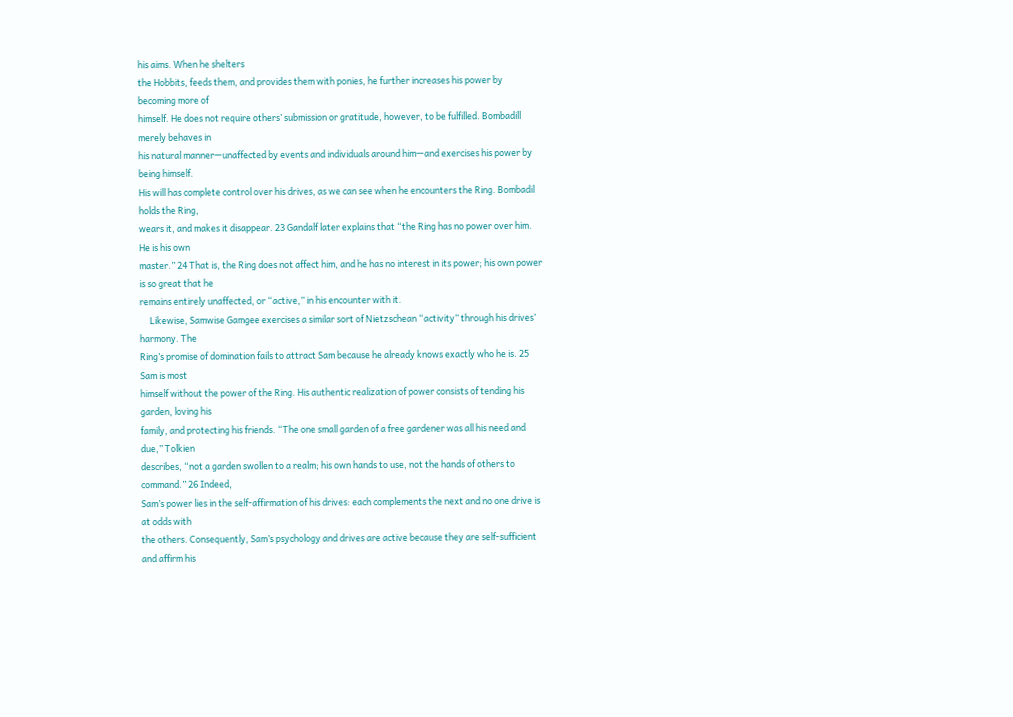his aims. When he shelters
the Hobbits, feeds them, and provides them with ponies, he further increases his power by becoming more of
himself. He does not require others’ submission or gratitude, however, to be fulfilled. Bombadill merely behaves in
his natural manner—unaffected by events and individuals around him—and exercises his power by being himself.
His will has complete control over his drives, as we can see when he encounters the Ring. Bombadil holds the Ring,
wears it, and makes it disappear. 23 Gandalf later explains that “the Ring has no power over him. He is his own
master.” 24 That is, the Ring does not affect him, and he has no interest in its power; his own power is so great that he
remains entirely unaffected, or “active,” in his encounter with it.
     Likewise, Samwise Gamgee exercises a similar sort of Nietzschean “activity” through his drives’ harmony. The
Ring’s promise of domination fails to attract Sam because he already knows exactly who he is. 25 Sam is most
himself without the power of the Ring. His authentic realization of power consists of tending his garden, loving his
family, and protecting his friends. “The one small garden of a free gardener was all his need and due,” Tolkien
describes, “not a garden swollen to a realm; his own hands to use, not the hands of others to command.” 26 Indeed,
Sam’s power lies in the self-affirmation of his drives: each complements the next and no one drive is at odds with
the others. Consequently, Sam’s psychology and drives are active because they are self-sufficient and affirm his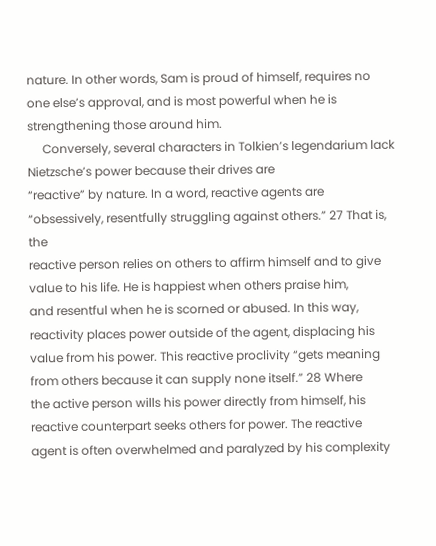nature. In other words, Sam is proud of himself, requires no one else’s approval, and is most powerful when he is
strengthening those around him.
     Conversely, several characters in Tolkien’s legendarium lack Nietzsche’s power because their drives are
“reactive” by nature. In a word, reactive agents are “obsessively, resentfully struggling against others.” 27 That is, the
reactive person relies on others to affirm himself and to give value to his life. He is happiest when others praise him,
and resentful when he is scorned or abused. In this way, reactivity places power outside of the agent, displacing his
value from his power. This reactive proclivity “gets meaning from others because it can supply none itself.” 28 Where
the active person wills his power directly from himself, his reactive counterpart seeks others for power. The reactive
agent is often overwhelmed and paralyzed by his complexity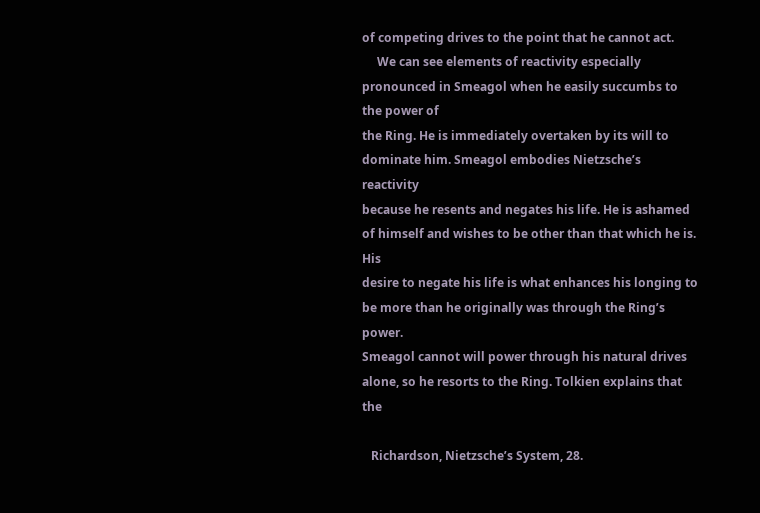of competing drives to the point that he cannot act.
     We can see elements of reactivity especially pronounced in Smeagol when he easily succumbs to the power of
the Ring. He is immediately overtaken by its will to dominate him. Smeagol embodies Nietzsche’s reactivity
because he resents and negates his life. He is ashamed of himself and wishes to be other than that which he is. His
desire to negate his life is what enhances his longing to be more than he originally was through the Ring’s power.
Smeagol cannot will power through his natural drives alone, so he resorts to the Ring. Tolkien explains that the

   Richardson, Nietzsche’s System, 28.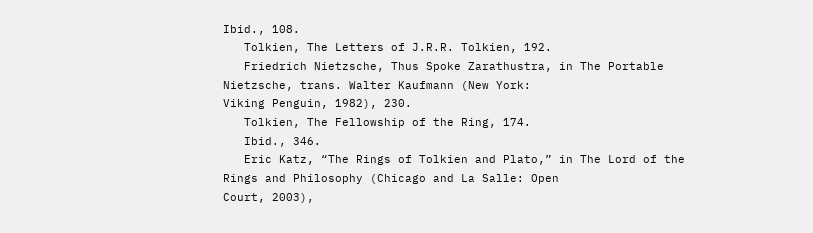Ibid., 108.
   Tolkien, The Letters of J.R.R. Tolkien, 192.
   Friedrich Nietzsche, Thus Spoke Zarathustra, in The Portable Nietzsche, trans. Walter Kaufmann (New York:
Viking Penguin, 1982), 230.
   Tolkien, The Fellowship of the Ring, 174.
   Ibid., 346.
   Eric Katz, “The Rings of Tolkien and Plato,” in The Lord of the Rings and Philosophy (Chicago and La Salle: Open
Court, 2003),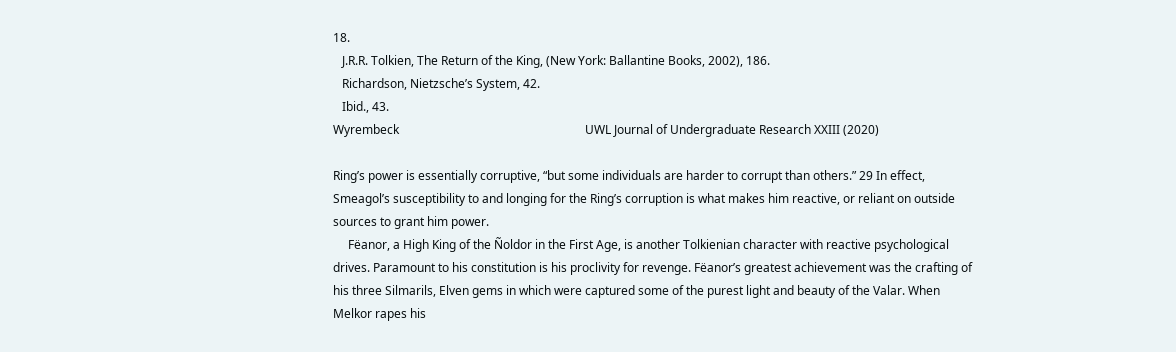18.
   J.R.R. Tolkien, The Return of the King, (New York: Ballantine Books, 2002), 186.
   Richardson, Nietzsche’s System, 42.
   Ibid., 43.
Wyrembeck                                                              UWL Journal of Undergraduate Research XXIII (2020)

Ring’s power is essentially corruptive, “but some individuals are harder to corrupt than others.” 29 In effect,
Smeagol’s susceptibility to and longing for the Ring’s corruption is what makes him reactive, or reliant on outside
sources to grant him power.
     Fëanor, a High King of the Ñoldor in the First Age, is another Tolkienian character with reactive psychological
drives. Paramount to his constitution is his proclivity for revenge. Fëanor’s greatest achievement was the crafting of
his three Silmarils, Elven gems in which were captured some of the purest light and beauty of the Valar. When
Melkor rapes his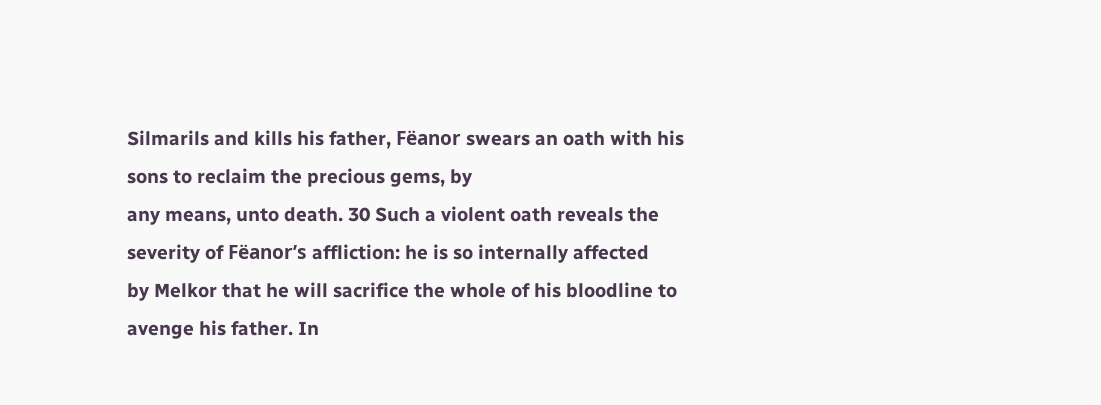Silmarils and kills his father, Fëanor swears an oath with his sons to reclaim the precious gems, by
any means, unto death. 30 Such a violent oath reveals the severity of Fëanor’s affliction: he is so internally affected
by Melkor that he will sacrifice the whole of his bloodline to avenge his father. In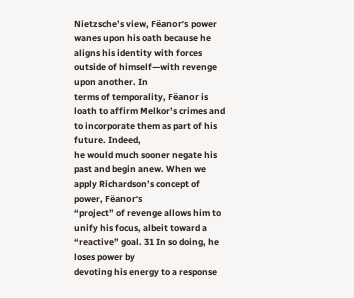Nietzsche’s view, Fëanor’s power
wanes upon his oath because he aligns his identity with forces outside of himself—with revenge upon another. In
terms of temporality, Fëanor is loath to affirm Melkor’s crimes and to incorporate them as part of his future. Indeed,
he would much sooner negate his past and begin anew. When we apply Richardson’s concept of power, Fëanor’s
“project” of revenge allows him to unify his focus, albeit toward a “reactive” goal. 31 In so doing, he loses power by
devoting his energy to a response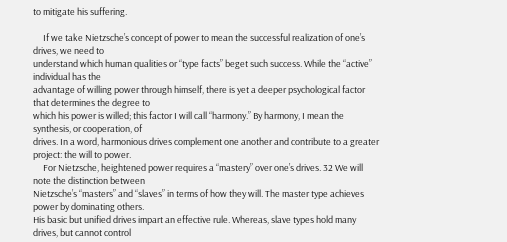to mitigate his suffering.

     If we take Nietzsche’s concept of power to mean the successful realization of one’s drives, we need to
understand which human qualities or “type facts” beget such success. While the “active” individual has the
advantage of willing power through himself, there is yet a deeper psychological factor that determines the degree to
which his power is willed; this factor I will call “harmony.” By harmony, I mean the synthesis, or cooperation, of
drives. In a word, harmonious drives complement one another and contribute to a greater project: the will to power.
     For Nietzsche, heightened power requires a “mastery” over one’s drives. 32 We will note the distinction between
Nietzsche’s “masters” and “slaves” in terms of how they will. The master type achieves power by dominating others.
His basic but unified drives impart an effective rule. Whereas, slave types hold many drives, but cannot control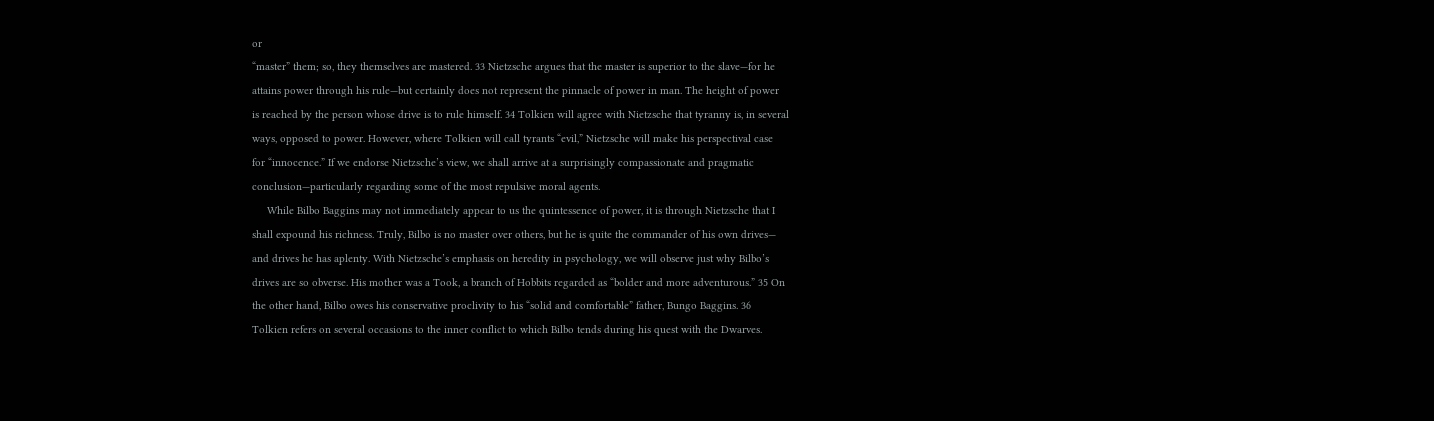or
“master” them; so, they themselves are mastered. 33 Nietzsche argues that the master is superior to the slave—for he
attains power through his rule—but certainly does not represent the pinnacle of power in man. The height of power
is reached by the person whose drive is to rule himself. 34 Tolkien will agree with Nietzsche that tyranny is, in several
ways, opposed to power. However, where Tolkien will call tyrants “evil,” Nietzsche will make his perspectival case
for “innocence.” If we endorse Nietzsche’s view, we shall arrive at a surprisingly compassionate and pragmatic
conclusion—particularly regarding some of the most repulsive moral agents.
     While Bilbo Baggins may not immediately appear to us the quintessence of power, it is through Nietzsche that I
shall expound his richness. Truly, Bilbo is no master over others, but he is quite the commander of his own drives—
and drives he has aplenty. With Nietzsche’s emphasis on heredity in psychology, we will observe just why Bilbo’s
drives are so obverse. His mother was a Took, a branch of Hobbits regarded as “bolder and more adventurous.” 35 On
the other hand, Bilbo owes his conservative proclivity to his “solid and comfortable” father, Bungo Baggins. 36
Tolkien refers on several occasions to the inner conflict to which Bilbo tends during his quest with the Dwarves.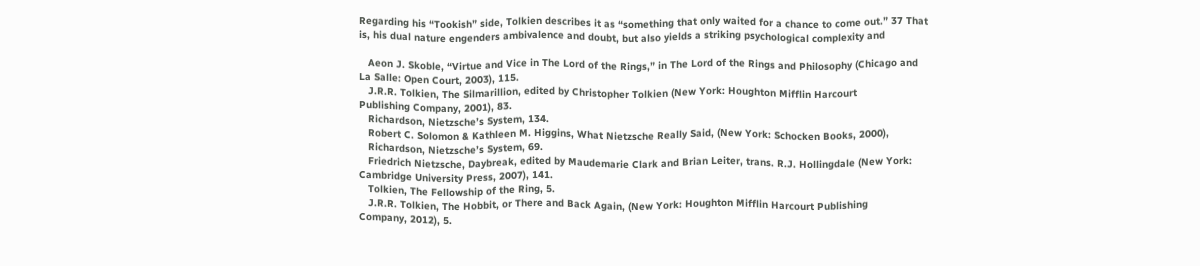Regarding his “Tookish” side, Tolkien describes it as “something that only waited for a chance to come out.” 37 That
is, his dual nature engenders ambivalence and doubt, but also yields a striking psychological complexity and

   Aeon J. Skoble, “Virtue and Vice in The Lord of the Rings,” in The Lord of the Rings and Philosophy (Chicago and
La Salle: Open Court, 2003), 115.
   J.R.R. Tolkien, The Silmarillion, edited by Christopher Tolkien (New York: Houghton Mifflin Harcourt
Publishing Company, 2001), 83.
   Richardson, Nietzsche’s System, 134.
   Robert C. Solomon & Kathleen M. Higgins, What Nietzsche Really Said, (New York: Schocken Books, 2000),
   Richardson, Nietzsche’s System, 69.
   Friedrich Nietzsche, Daybreak, edited by Maudemarie Clark and Brian Leiter, trans. R.J. Hollingdale (New York:
Cambridge University Press, 2007), 141.
   Tolkien, The Fellowship of the Ring, 5.
   J.R.R. Tolkien, The Hobbit, or There and Back Again, (New York: Houghton Mifflin Harcourt Publishing
Company, 2012), 5.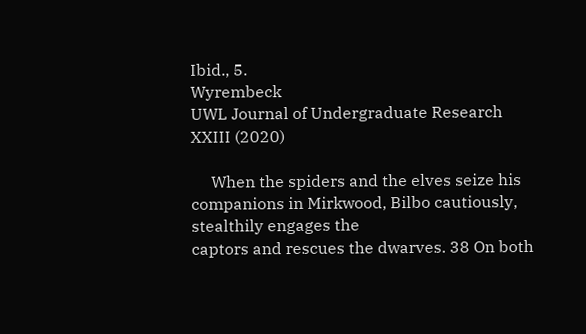Ibid., 5.
Wyrembeck                                                              UWL Journal of Undergraduate Research XXIII (2020)

     When the spiders and the elves seize his companions in Mirkwood, Bilbo cautiously, stealthily engages the
captors and rescues the dwarves. 38 On both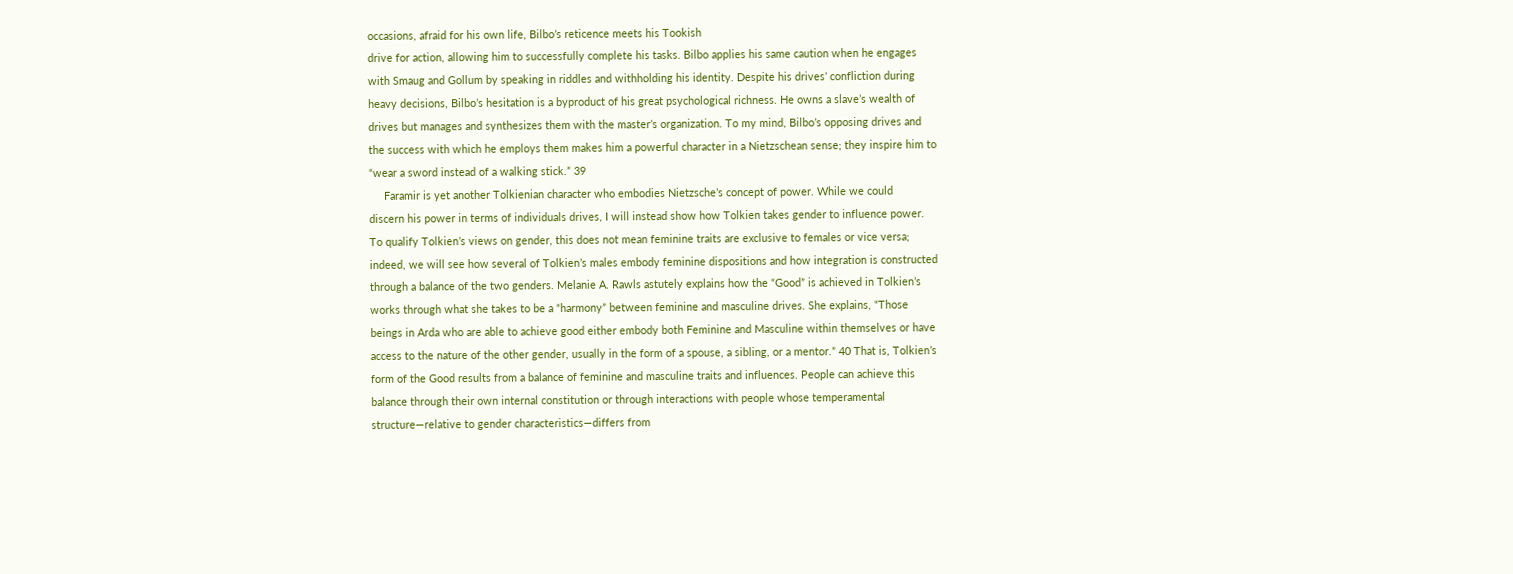occasions, afraid for his own life, Bilbo’s reticence meets his Tookish
drive for action, allowing him to successfully complete his tasks. Bilbo applies his same caution when he engages
with Smaug and Gollum by speaking in riddles and withholding his identity. Despite his drives’ confliction during
heavy decisions, Bilbo’s hesitation is a byproduct of his great psychological richness. He owns a slave’s wealth of
drives but manages and synthesizes them with the master’s organization. To my mind, Bilbo’s opposing drives and
the success with which he employs them makes him a powerful character in a Nietzschean sense; they inspire him to
“wear a sword instead of a walking stick.” 39
     Faramir is yet another Tolkienian character who embodies Nietzsche’s concept of power. While we could
discern his power in terms of individuals drives, I will instead show how Tolkien takes gender to influence power.
To qualify Tolkien’s views on gender, this does not mean feminine traits are exclusive to females or vice versa;
indeed, we will see how several of Tolkien’s males embody feminine dispositions and how integration is constructed
through a balance of the two genders. Melanie A. Rawls astutely explains how the “Good” is achieved in Tolkien’s
works through what she takes to be a “harmony” between feminine and masculine drives. She explains, “Those
beings in Arda who are able to achieve good either embody both Feminine and Masculine within themselves or have
access to the nature of the other gender, usually in the form of a spouse, a sibling, or a mentor.” 40 That is, Tolkien’s
form of the Good results from a balance of feminine and masculine traits and influences. People can achieve this
balance through their own internal constitution or through interactions with people whose temperamental
structure—relative to gender characteristics—differs from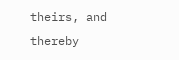theirs, and thereby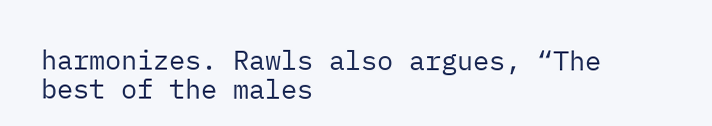harmonizes. Rawls also argues, “The
best of the males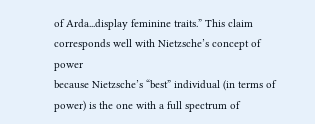of Arda...display feminine traits.” This claim corresponds well with Nietzsche’s concept of power
because Nietzsche’s “best” individual (in terms of power) is the one with a full spectrum of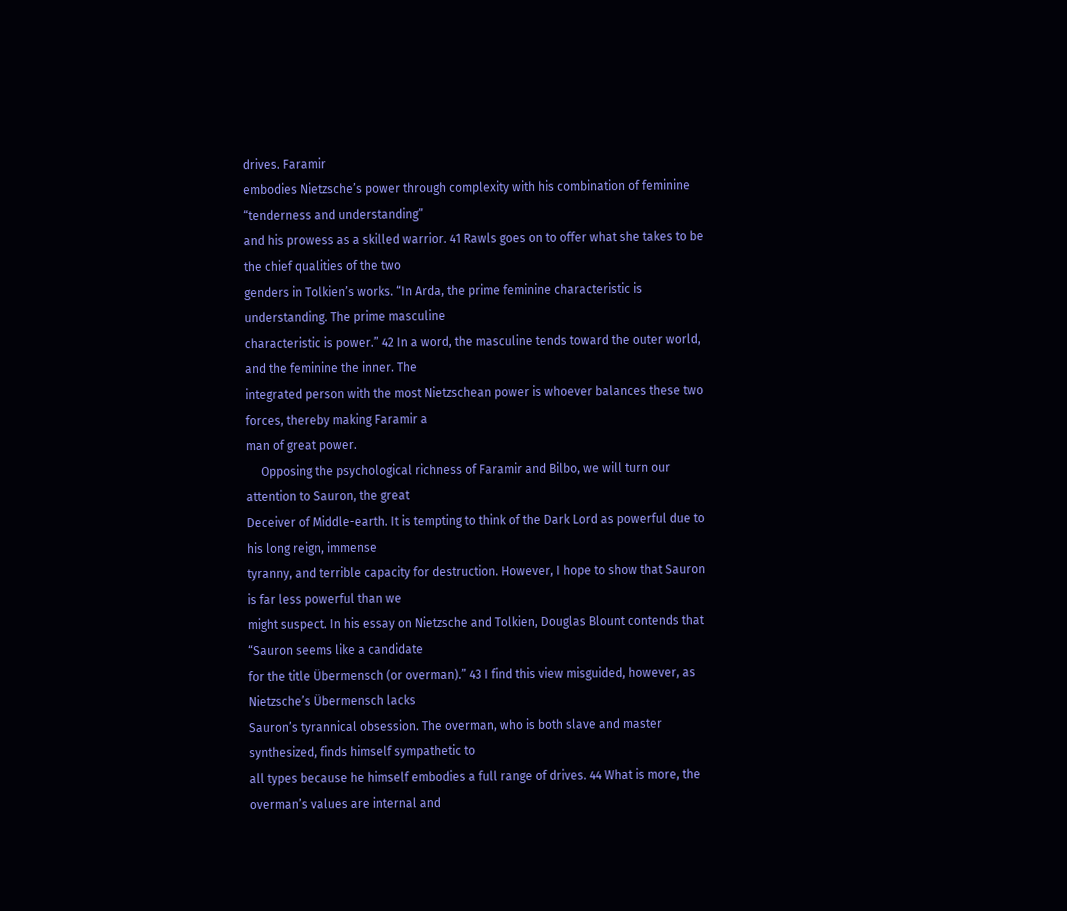drives. Faramir
embodies Nietzsche’s power through complexity with his combination of feminine “tenderness and understanding”
and his prowess as a skilled warrior. 41 Rawls goes on to offer what she takes to be the chief qualities of the two
genders in Tolkien’s works. “In Arda, the prime feminine characteristic is understanding. The prime masculine
characteristic is power.” 42 In a word, the masculine tends toward the outer world, and the feminine the inner. The
integrated person with the most Nietzschean power is whoever balances these two forces, thereby making Faramir a
man of great power.
     Opposing the psychological richness of Faramir and Bilbo, we will turn our attention to Sauron, the great
Deceiver of Middle-earth. It is tempting to think of the Dark Lord as powerful due to his long reign, immense
tyranny, and terrible capacity for destruction. However, I hope to show that Sauron is far less powerful than we
might suspect. In his essay on Nietzsche and Tolkien, Douglas Blount contends that “Sauron seems like a candidate
for the title Übermensch (or overman).” 43 I find this view misguided, however, as Nietzsche’s Übermensch lacks
Sauron’s tyrannical obsession. The overman, who is both slave and master synthesized, finds himself sympathetic to
all types because he himself embodies a full range of drives. 44 What is more, the overman’s values are internal and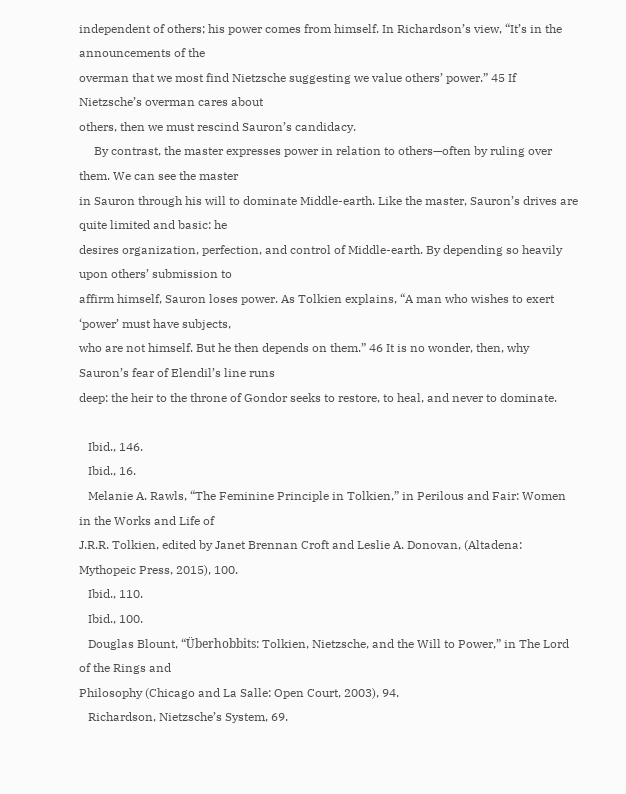independent of others; his power comes from himself. In Richardson’s view, “It’s in the announcements of the
overman that we most find Nietzsche suggesting we value others’ power.” 45 If Nietzsche’s overman cares about
others, then we must rescind Sauron’s candidacy.
     By contrast, the master expresses power in relation to others—often by ruling over them. We can see the master
in Sauron through his will to dominate Middle-earth. Like the master, Sauron’s drives are quite limited and basic: he
desires organization, perfection, and control of Middle-earth. By depending so heavily upon others’ submission to
affirm himself, Sauron loses power. As Tolkien explains, “A man who wishes to exert ‘power’ must have subjects,
who are not himself. But he then depends on them.” 46 It is no wonder, then, why Sauron’s fear of Elendil’s line runs
deep: the heir to the throne of Gondor seeks to restore, to heal, and never to dominate.

   Ibid., 146.
   Ibid., 16.
   Melanie A. Rawls, “The Feminine Principle in Tolkien,” in Perilous and Fair: Women in the Works and Life of
J.R.R. Tolkien, edited by Janet Brennan Croft and Leslie A. Donovan, (Altadena: Mythopeic Press, 2015), 100.
   Ibid., 110.
   Ibid., 100.
   Douglas Blount, “Überhobbits: Tolkien, Nietzsche, and the Will to Power,” in The Lord of the Rings and
Philosophy (Chicago and La Salle: Open Court, 2003), 94.
   Richardson, Nietzsche’s System, 69.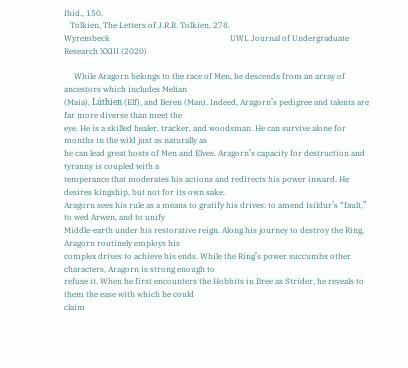Ibid., 150.
   Tolkien, The Letters of J.R.R. Tolkien, 278.
Wyrembeck                                                            UWL Journal of Undergraduate Research XXIII (2020)

     While Aragorn belongs to the race of Men, he descends from an array of ancestors which includes Melian
(Maia), Lúthien (Elf), and Beren (Man). Indeed, Aragorn’s pedigree and talents are far more diverse than meet the
eye. He is a skilled healer, tracker, and woodsman. He can survive alone for months in the wild just as naturally as
he can lead great hosts of Men and Elves. Aragorn’s capacity for destruction and tyranny is coupled with a
temperance that moderates his actions and redirects his power inward. He desires kingship, but not for its own sake.
Aragorn sees his rule as a means to gratify his drives: to amend Isildur’s “fault,” to wed Arwen, and to unify
Middle-earth under his restorative reign. Along his journey to destroy the Ring, Aragorn routinely employs his
complex drives to achieve his ends. While the Ring’s power succumbs other characters, Aragorn is strong enough to
refuse it. When he first encounters the Hobbits in Bree as Strider, he reveals to them the ease with which he could
claim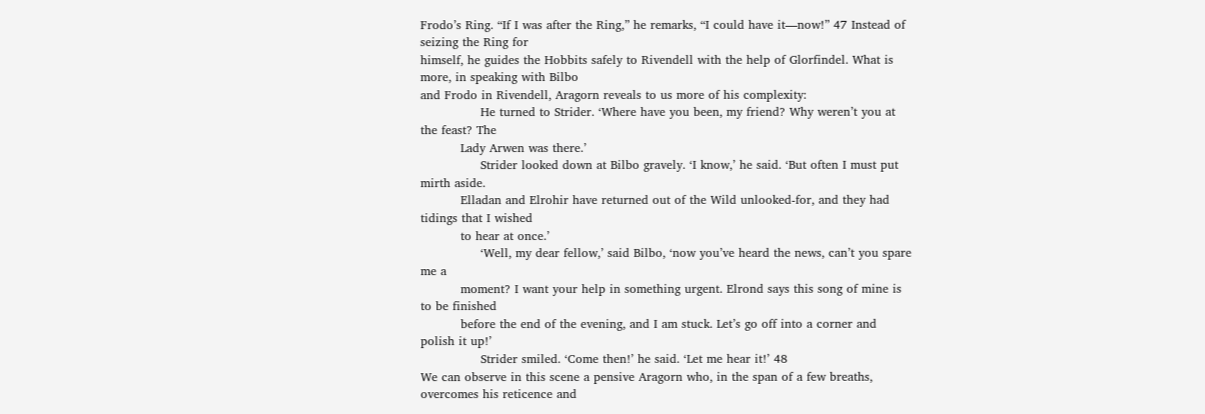Frodo’s Ring. “If I was after the Ring,” he remarks, “I could have it—now!” 47 Instead of seizing the Ring for
himself, he guides the Hobbits safely to Rivendell with the help of Glorfindel. What is more, in speaking with Bilbo
and Frodo in Rivendell, Aragorn reveals to us more of his complexity:
               He turned to Strider. ‘Where have you been, my friend? Why weren’t you at the feast? The
          Lady Arwen was there.’
               Strider looked down at Bilbo gravely. ‘I know,’ he said. ‘But often I must put mirth aside.
          Elladan and Elrohir have returned out of the Wild unlooked-for, and they had tidings that I wished
          to hear at once.’
               ‘Well, my dear fellow,’ said Bilbo, ‘now you’ve heard the news, can’t you spare me a
          moment? I want your help in something urgent. Elrond says this song of mine is to be finished
          before the end of the evening, and I am stuck. Let’s go off into a corner and polish it up!’
               Strider smiled. ‘Come then!’ he said. ‘Let me hear it!’ 48
We can observe in this scene a pensive Aragorn who, in the span of a few breaths, overcomes his reticence and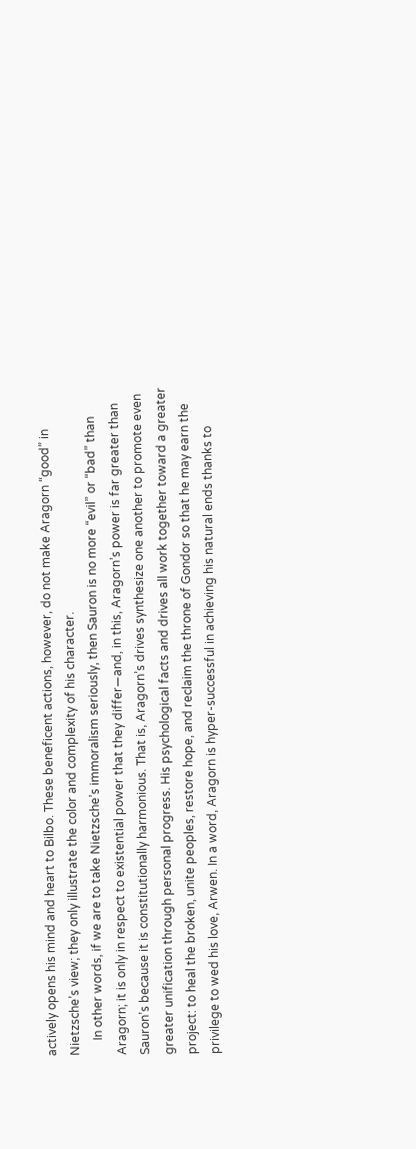actively opens his mind and heart to Bilbo. These beneficent actions, however, do not make Aragorn “good” in
Nietzsche’s view; they only illustrate the color and complexity of his character.
     In other words, if we are to take Nietzsche’s immoralism seriously, then Sauron is no more “evil” or “bad” than
Aragorn; it is only in respect to existential power that they differ—and, in this, Aragorn’s power is far greater than
Sauron’s because it is constitutionally harmonious. That is, Aragorn’s drives synthesize one another to promote even
greater unification through personal progress. His psychological facts and drives all work together toward a greater
project: to heal the broken, unite peoples, restore hope, and reclaim the throne of Gondor so that he may earn the
privilege to wed his love, Arwen. In a word, Aragorn is hyper-successful in achieving his natural ends thanks to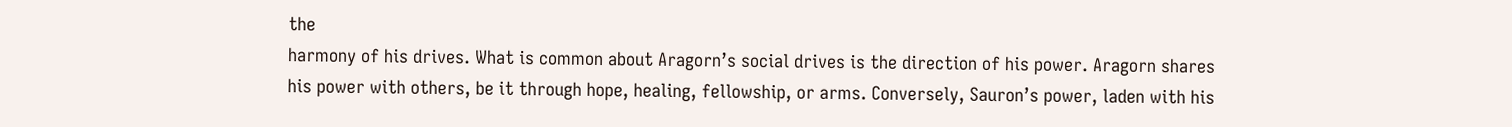the
harmony of his drives. What is common about Aragorn’s social drives is the direction of his power. Aragorn shares
his power with others, be it through hope, healing, fellowship, or arms. Conversely, Sauron’s power, laden with his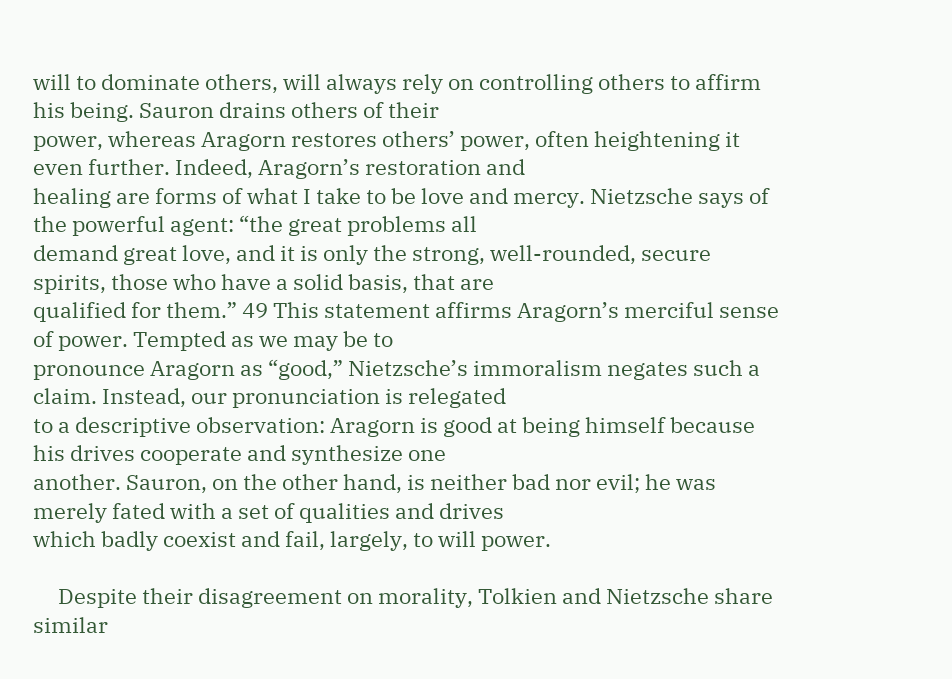will to dominate others, will always rely on controlling others to affirm his being. Sauron drains others of their
power, whereas Aragorn restores others’ power, often heightening it even further. Indeed, Aragorn’s restoration and
healing are forms of what I take to be love and mercy. Nietzsche says of the powerful agent: “the great problems all
demand great love, and it is only the strong, well-rounded, secure spirits, those who have a solid basis, that are
qualified for them.” 49 This statement affirms Aragorn’s merciful sense of power. Tempted as we may be to
pronounce Aragorn as “good,” Nietzsche’s immoralism negates such a claim. Instead, our pronunciation is relegated
to a descriptive observation: Aragorn is good at being himself because his drives cooperate and synthesize one
another. Sauron, on the other hand, is neither bad nor evil; he was merely fated with a set of qualities and drives
which badly coexist and fail, largely, to will power.

     Despite their disagreement on morality, Tolkien and Nietzsche share similar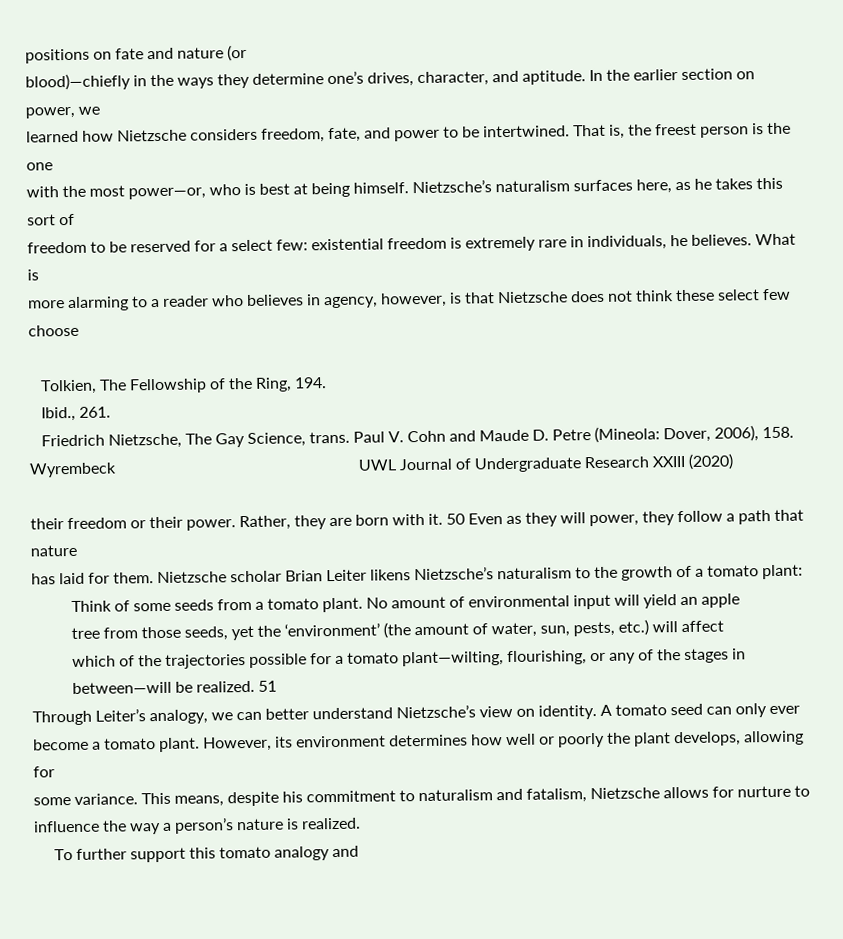positions on fate and nature (or
blood)—chiefly in the ways they determine one’s drives, character, and aptitude. In the earlier section on power, we
learned how Nietzsche considers freedom, fate, and power to be intertwined. That is, the freest person is the one
with the most power—or, who is best at being himself. Nietzsche’s naturalism surfaces here, as he takes this sort of
freedom to be reserved for a select few: existential freedom is extremely rare in individuals, he believes. What is
more alarming to a reader who believes in agency, however, is that Nietzsche does not think these select few choose

   Tolkien, The Fellowship of the Ring, 194.
   Ibid., 261.
   Friedrich Nietzsche, The Gay Science, trans. Paul V. Cohn and Maude D. Petre (Mineola: Dover, 2006), 158.
Wyrembeck                                                             UWL Journal of Undergraduate Research XXIII (2020)

their freedom or their power. Rather, they are born with it. 50 Even as they will power, they follow a path that nature
has laid for them. Nietzsche scholar Brian Leiter likens Nietzsche’s naturalism to the growth of a tomato plant:
          Think of some seeds from a tomato plant. No amount of environmental input will yield an apple
          tree from those seeds, yet the ‘environment’ (the amount of water, sun, pests, etc.) will affect
          which of the trajectories possible for a tomato plant—wilting, flourishing, or any of the stages in
          between—will be realized. 51
Through Leiter’s analogy, we can better understand Nietzsche’s view on identity. A tomato seed can only ever
become a tomato plant. However, its environment determines how well or poorly the plant develops, allowing for
some variance. This means, despite his commitment to naturalism and fatalism, Nietzsche allows for nurture to
influence the way a person’s nature is realized.
     To further support this tomato analogy and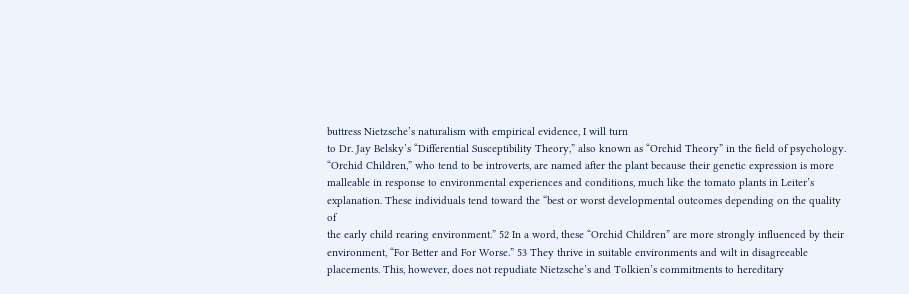buttress Nietzsche’s naturalism with empirical evidence, I will turn
to Dr. Jay Belsky’s “Differential Susceptibility Theory,” also known as “Orchid Theory” in the field of psychology.
“Orchid Children,” who tend to be introverts, are named after the plant because their genetic expression is more
malleable in response to environmental experiences and conditions, much like the tomato plants in Leiter’s
explanation. These individuals tend toward the “best or worst developmental outcomes depending on the quality of
the early child rearing environment.” 52 In a word, these “Orchid Children” are more strongly influenced by their
environment, “For Better and For Worse.” 53 They thrive in suitable environments and wilt in disagreeable
placements. This, however, does not repudiate Nietzsche’s and Tolkien’s commitments to hereditary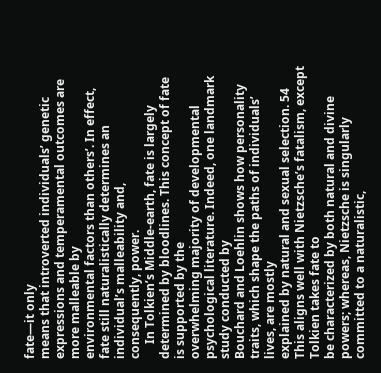fate—it only
means that introverted individuals’ genetic expressions and temperamental outcomes are more malleable by
environmental factors than others’. In effect, fate still naturalistically determines an individual’s malleability and,
consequently, power.
     In Tolkien’s Middle-earth, fate is largely determined by bloodlines. This concept of fate is supported by the
overwhelming majority of developmental psychological literature. Indeed, one landmark study conducted by
Bouchard and Loehlin shows how personality traits, which shape the paths of individuals’ lives, are mostly
explained by natural and sexual selection. 54 This aligns well with Nietzsche’s fatalism, except Tolkien takes fate to
be characterized by both natural and divine powers; whereas, Nietzsche is singularly committed to a naturalistic,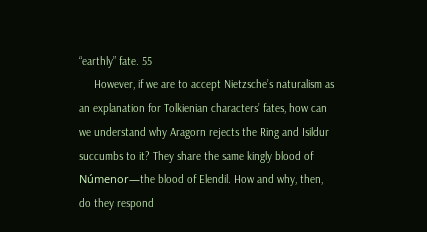“earthly” fate. 55
     However, if we are to accept Nietzsche’s naturalism as an explanation for Tolkienian characters’ fates, how can
we understand why Aragorn rejects the Ring and Isildur succumbs to it? They share the same kingly blood of
Númenor—the blood of Elendil. How and why, then, do they respond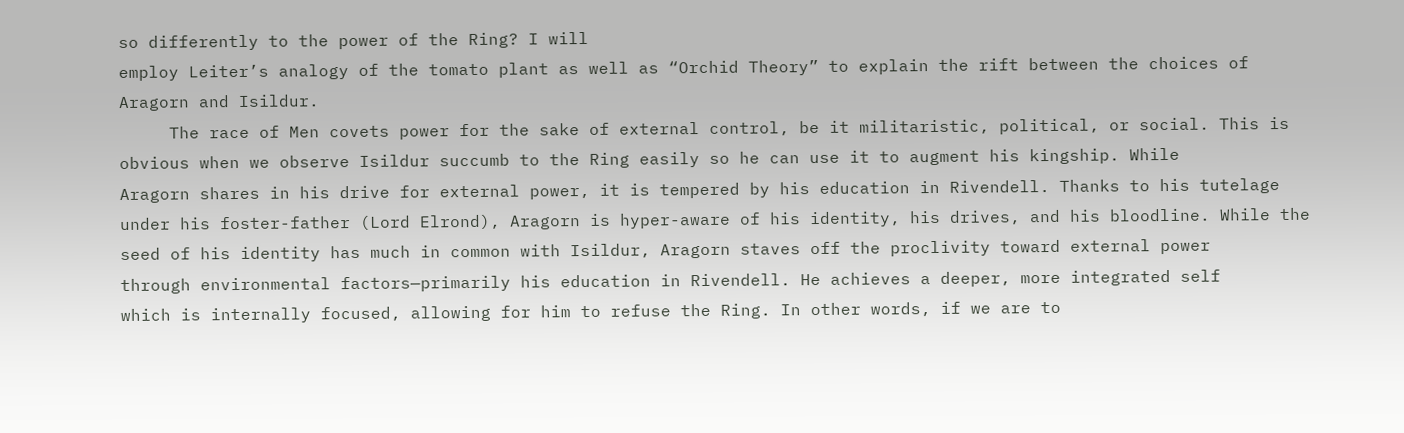so differently to the power of the Ring? I will
employ Leiter’s analogy of the tomato plant as well as “Orchid Theory” to explain the rift between the choices of
Aragorn and Isildur.
     The race of Men covets power for the sake of external control, be it militaristic, political, or social. This is
obvious when we observe Isildur succumb to the Ring easily so he can use it to augment his kingship. While
Aragorn shares in his drive for external power, it is tempered by his education in Rivendell. Thanks to his tutelage
under his foster-father (Lord Elrond), Aragorn is hyper-aware of his identity, his drives, and his bloodline. While the
seed of his identity has much in common with Isildur, Aragorn staves off the proclivity toward external power
through environmental factors—primarily his education in Rivendell. He achieves a deeper, more integrated self
which is internally focused, allowing for him to refuse the Ring. In other words, if we are to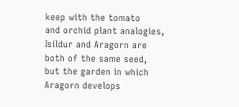keep with the tomato
and orchid plant analogies, Isildur and Aragorn are both of the same seed, but the garden in which Aragorn develops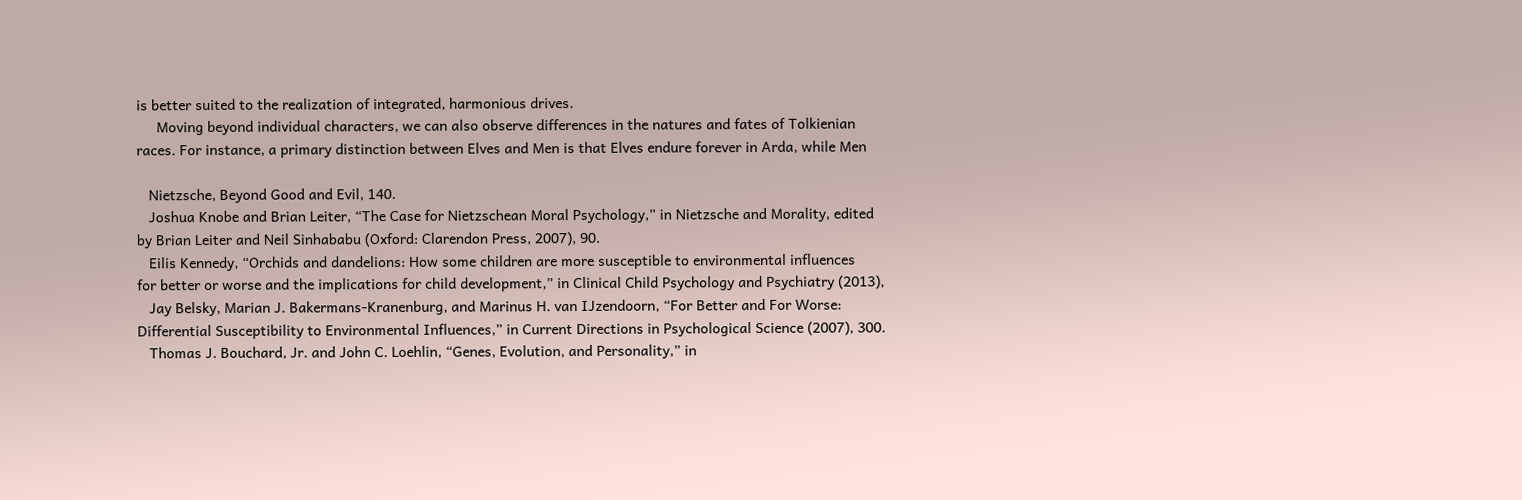is better suited to the realization of integrated, harmonious drives.
     Moving beyond individual characters, we can also observe differences in the natures and fates of Tolkienian
races. For instance, a primary distinction between Elves and Men is that Elves endure forever in Arda, while Men

   Nietzsche, Beyond Good and Evil, 140.
   Joshua Knobe and Brian Leiter, “The Case for Nietzschean Moral Psychology,” in Nietzsche and Morality, edited
by Brian Leiter and Neil Sinhababu (Oxford: Clarendon Press, 2007), 90.
   Eilis Kennedy, “Orchids and dandelions: How some children are more susceptible to environmental influences
for better or worse and the implications for child development,” in Clinical Child Psychology and Psychiatry (2013),
   Jay Belsky, Marian J. Bakermans-Kranenburg, and Marinus H. van IJzendoorn, “For Better and For Worse:
Differential Susceptibility to Environmental Influences,” in Current Directions in Psychological Science (2007), 300.
   Thomas J. Bouchard, Jr. and John C. Loehlin, “Genes, Evolution, and Personality,” in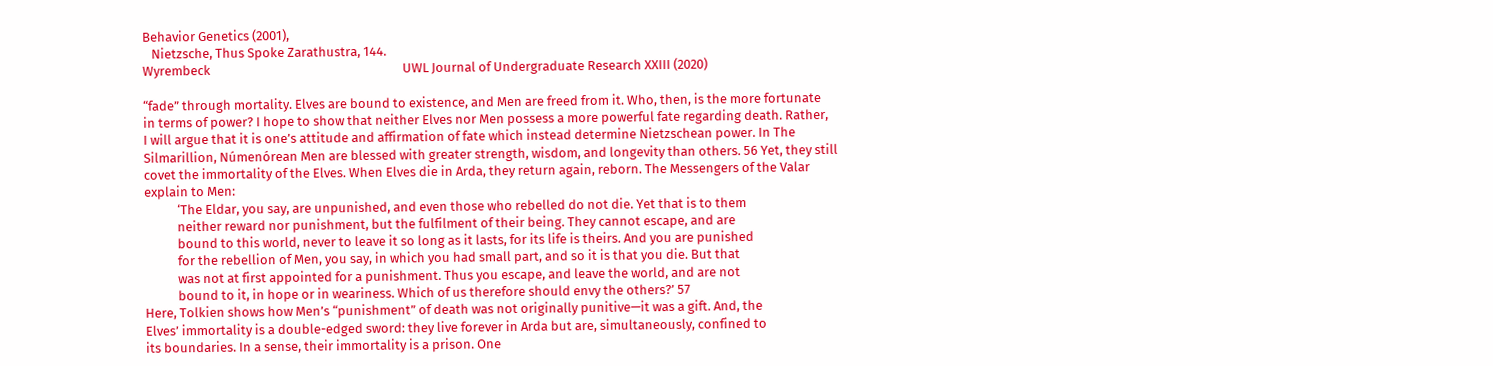Behavior Genetics (2001),
   Nietzsche, Thus Spoke Zarathustra, 144.
Wyrembeck                                                                UWL Journal of Undergraduate Research XXIII (2020)

“fade” through mortality. Elves are bound to existence, and Men are freed from it. Who, then, is the more fortunate
in terms of power? I hope to show that neither Elves nor Men possess a more powerful fate regarding death. Rather,
I will argue that it is one’s attitude and affirmation of fate which instead determine Nietzschean power. In The
Silmarillion, Númenórean Men are blessed with greater strength, wisdom, and longevity than others. 56 Yet, they still
covet the immortality of the Elves. When Elves die in Arda, they return again, reborn. The Messengers of the Valar
explain to Men:
           ‘The Eldar, you say, are unpunished, and even those who rebelled do not die. Yet that is to them
           neither reward nor punishment, but the fulfilment of their being. They cannot escape, and are
           bound to this world, never to leave it so long as it lasts, for its life is theirs. And you are punished
           for the rebellion of Men, you say, in which you had small part, and so it is that you die. But that
           was not at first appointed for a punishment. Thus you escape, and leave the world, and are not
           bound to it, in hope or in weariness. Which of us therefore should envy the others?’ 57
Here, Tolkien shows how Men’s “punishment” of death was not originally punitive—it was a gift. And, the
Elves’ immortality is a double-edged sword: they live forever in Arda but are, simultaneously, confined to
its boundaries. In a sense, their immortality is a prison. One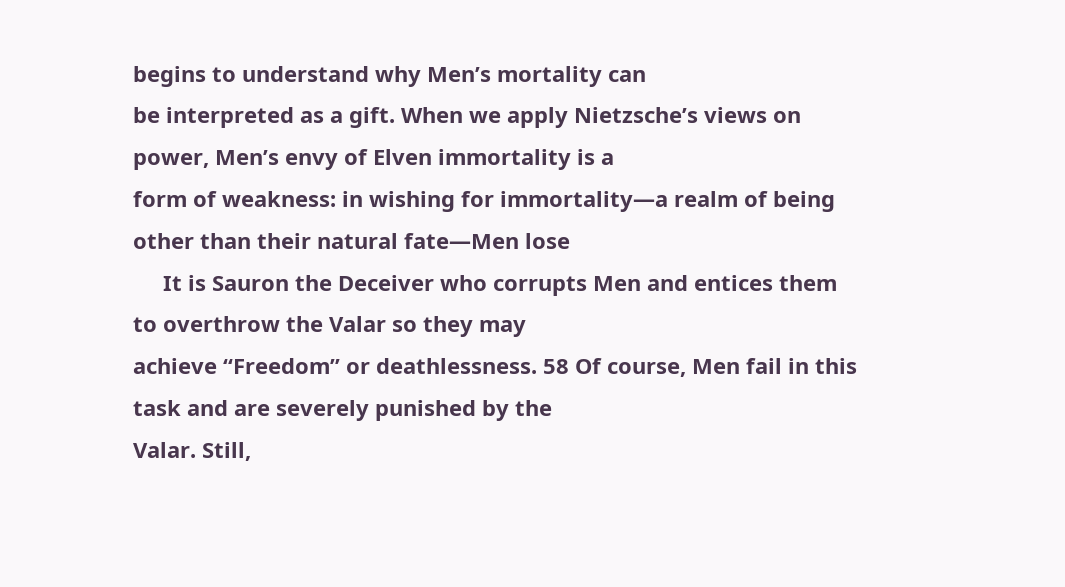begins to understand why Men’s mortality can
be interpreted as a gift. When we apply Nietzsche’s views on power, Men’s envy of Elven immortality is a
form of weakness: in wishing for immortality—a realm of being other than their natural fate—Men lose
     It is Sauron the Deceiver who corrupts Men and entices them to overthrow the Valar so they may
achieve “Freedom” or deathlessness. 58 Of course, Men fail in this task and are severely punished by the
Valar. Still,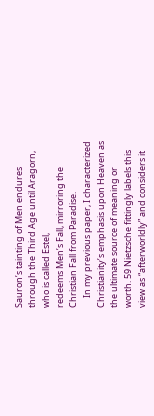Sauron’s tainting of Men endures through the Third Age until Aragorn, who is called Estel,
redeems Men’s Fall, mirroring the Christian Fall from Paradise.
     In my previous paper, I characterized Christianity’s emphasis upon Heaven as the ultimate source of meaning or
worth. 59 Nietzsche fittingly labels this view as “afterworldly” and considers it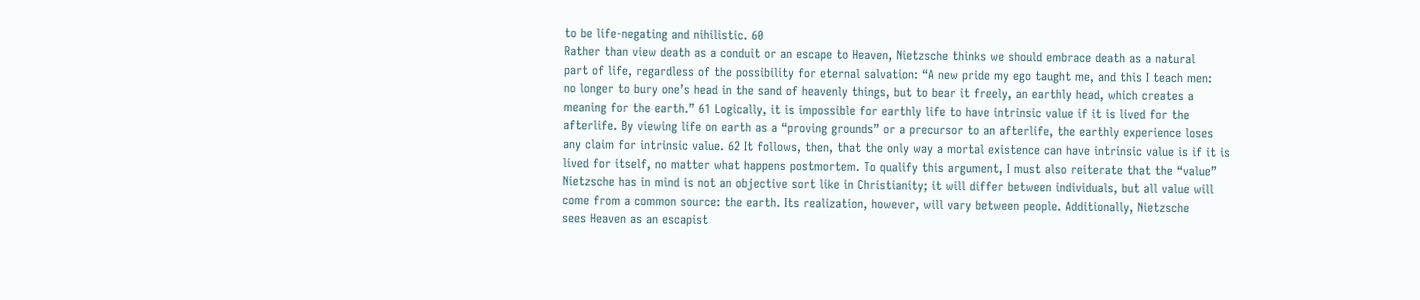to be life-negating and nihilistic. 60
Rather than view death as a conduit or an escape to Heaven, Nietzsche thinks we should embrace death as a natural
part of life, regardless of the possibility for eternal salvation: “A new pride my ego taught me, and this I teach men:
no longer to bury one’s head in the sand of heavenly things, but to bear it freely, an earthly head, which creates a
meaning for the earth.” 61 Logically, it is impossible for earthly life to have intrinsic value if it is lived for the
afterlife. By viewing life on earth as a “proving grounds” or a precursor to an afterlife, the earthly experience loses
any claim for intrinsic value. 62 It follows, then, that the only way a mortal existence can have intrinsic value is if it is
lived for itself, no matter what happens postmortem. To qualify this argument, I must also reiterate that the “value”
Nietzsche has in mind is not an objective sort like in Christianity; it will differ between individuals, but all value will
come from a common source: the earth. Its realization, however, will vary between people. Additionally, Nietzsche
sees Heaven as an escapist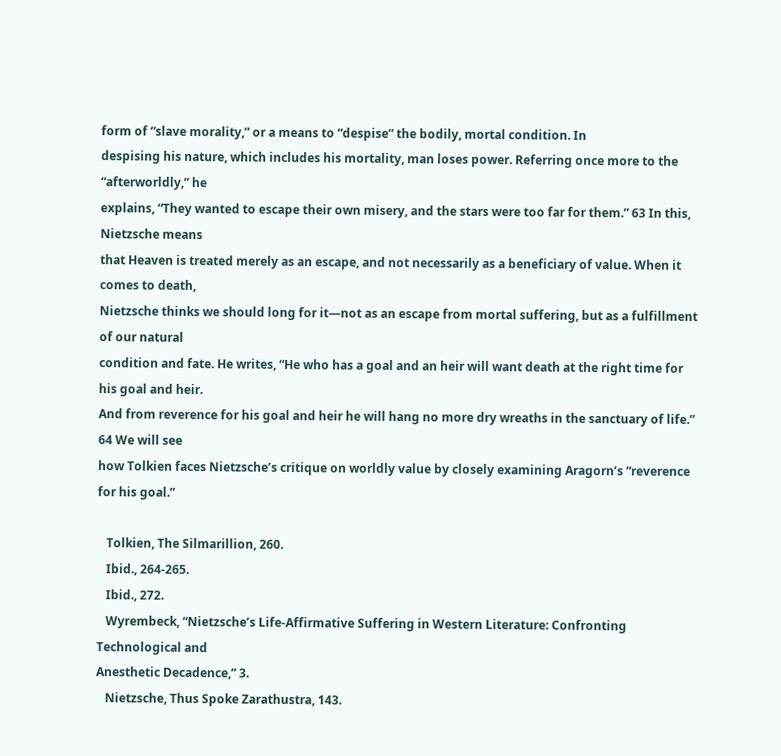form of “slave morality,” or a means to “despise” the bodily, mortal condition. In
despising his nature, which includes his mortality, man loses power. Referring once more to the “afterworldly,” he
explains, “They wanted to escape their own misery, and the stars were too far for them.” 63 In this, Nietzsche means
that Heaven is treated merely as an escape, and not necessarily as a beneficiary of value. When it comes to death,
Nietzsche thinks we should long for it—not as an escape from mortal suffering, but as a fulfillment of our natural
condition and fate. He writes, “He who has a goal and an heir will want death at the right time for his goal and heir.
And from reverence for his goal and heir he will hang no more dry wreaths in the sanctuary of life.” 64 We will see
how Tolkien faces Nietzsche’s critique on worldly value by closely examining Aragorn’s “reverence for his goal.”

   Tolkien, The Silmarillion, 260.
   Ibid., 264-265.
   Ibid., 272.
   Wyrembeck, “Nietzsche’s Life-Affirmative Suffering in Western Literature: Confronting Technological and
Anesthetic Decadence,” 3.
   Nietzsche, Thus Spoke Zarathustra, 143.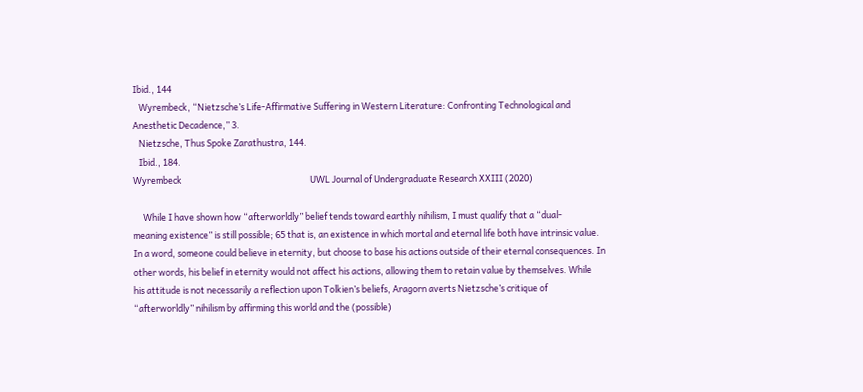Ibid., 144
   Wyrembeck, “Nietzsche’s Life-Affirmative Suffering in Western Literature: Confronting Technological and
Anesthetic Decadence,” 3.
   Nietzsche, Thus Spoke Zarathustra, 144.
   Ibid., 184.
Wyrembeck                                                                UWL Journal of Undergraduate Research XXIII (2020)

     While I have shown how “afterworldly” belief tends toward earthly nihilism, I must qualify that a “dual-
meaning existence” is still possible; 65 that is, an existence in which mortal and eternal life both have intrinsic value.
In a word, someone could believe in eternity, but choose to base his actions outside of their eternal consequences. In
other words, his belief in eternity would not affect his actions, allowing them to retain value by themselves. While
his attitude is not necessarily a reflection upon Tolkien’s beliefs, Aragorn averts Nietzsche’s critique of
“afterworldly” nihilism by affirming this world and the (possible)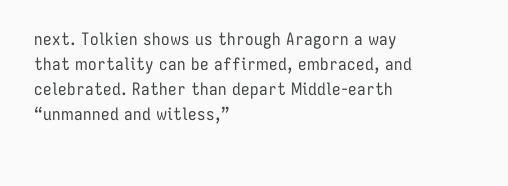next. Tolkien shows us through Aragorn a way
that mortality can be affirmed, embraced, and celebrated. Rather than depart Middle-earth “unmanned and witless,”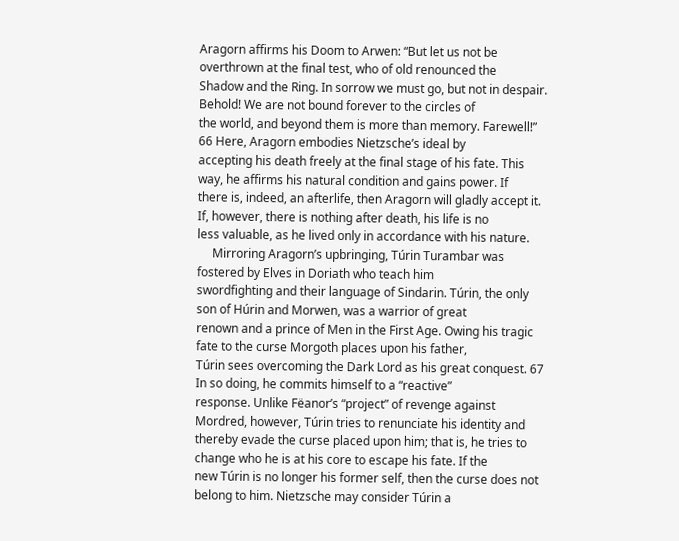Aragorn affirms his Doom to Arwen: “But let us not be overthrown at the final test, who of old renounced the
Shadow and the Ring. In sorrow we must go, but not in despair. Behold! We are not bound forever to the circles of
the world, and beyond them is more than memory. Farewell!” 66 Here, Aragorn embodies Nietzsche’s ideal by
accepting his death freely at the final stage of his fate. This way, he affirms his natural condition and gains power. If
there is, indeed, an afterlife, then Aragorn will gladly accept it. If, however, there is nothing after death, his life is no
less valuable, as he lived only in accordance with his nature.
     Mirroring Aragorn’s upbringing, Túrin Turambar was fostered by Elves in Doriath who teach him
swordfighting and their language of Sindarin. Túrin, the only son of Húrin and Morwen, was a warrior of great
renown and a prince of Men in the First Age. Owing his tragic fate to the curse Morgoth places upon his father,
Túrin sees overcoming the Dark Lord as his great conquest. 67 In so doing, he commits himself to a “reactive”
response. Unlike Fëanor’s “project” of revenge against Mordred, however, Túrin tries to renunciate his identity and
thereby evade the curse placed upon him; that is, he tries to change who he is at his core to escape his fate. If the
new Túrin is no longer his former self, then the curse does not belong to him. Nietzsche may consider Túrin a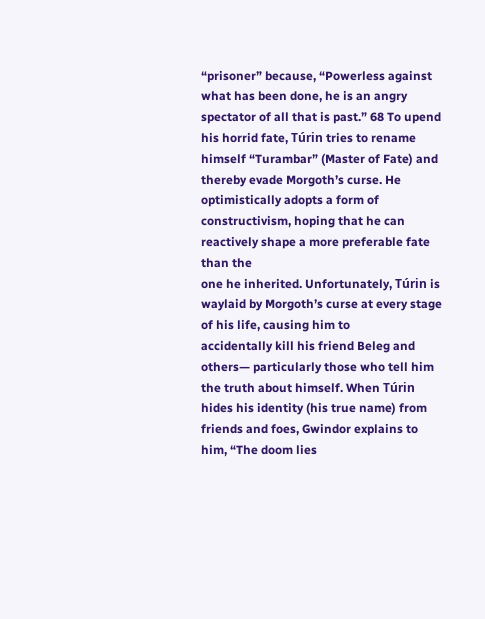“prisoner” because, “Powerless against what has been done, he is an angry spectator of all that is past.” 68 To upend
his horrid fate, Túrin tries to rename himself “Turambar” (Master of Fate) and thereby evade Morgoth’s curse. He
optimistically adopts a form of constructivism, hoping that he can reactively shape a more preferable fate than the
one he inherited. Unfortunately, Túrin is waylaid by Morgoth’s curse at every stage of his life, causing him to
accidentally kill his friend Beleg and others— particularly those who tell him the truth about himself. When Túrin
hides his identity (his true name) from friends and foes, Gwindor explains to him, “The doom lies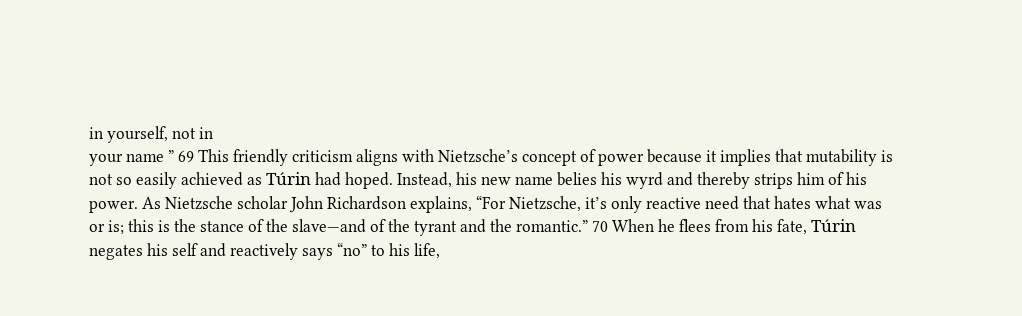in yourself, not in
your name ” 69 This friendly criticism aligns with Nietzsche’s concept of power because it implies that mutability is
not so easily achieved as Túrin had hoped. Instead, his new name belies his wyrd and thereby strips him of his
power. As Nietzsche scholar John Richardson explains, “For Nietzsche, it’s only reactive need that hates what was
or is; this is the stance of the slave—and of the tyrant and the romantic.” 70 When he flees from his fate, Túrin
negates his self and reactively says “no” to his life,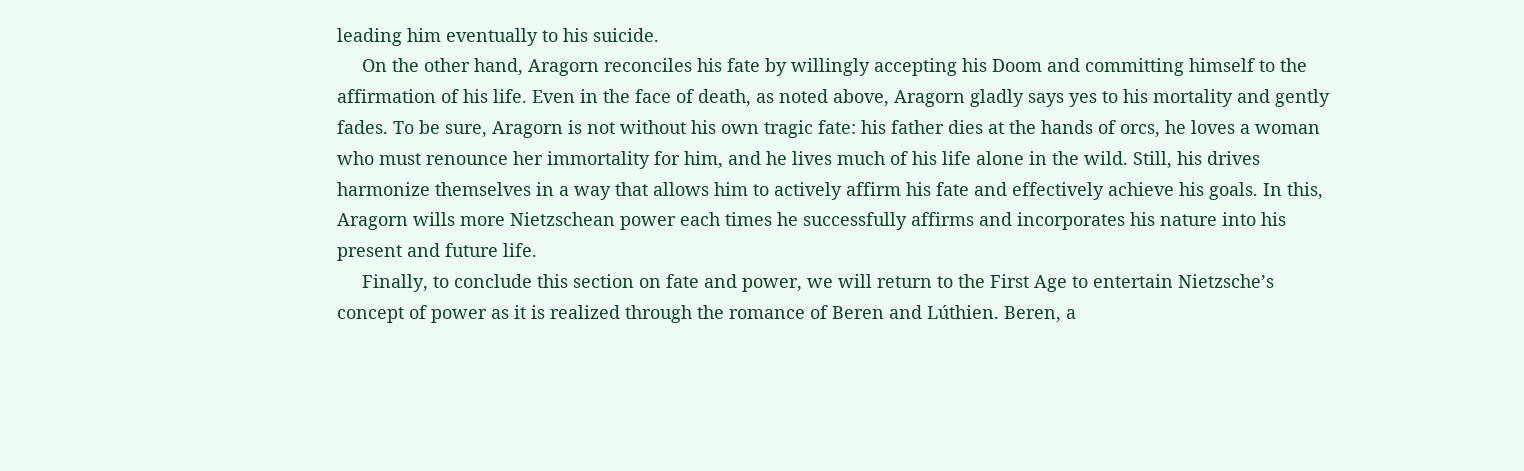leading him eventually to his suicide.
     On the other hand, Aragorn reconciles his fate by willingly accepting his Doom and committing himself to the
affirmation of his life. Even in the face of death, as noted above, Aragorn gladly says yes to his mortality and gently
fades. To be sure, Aragorn is not without his own tragic fate: his father dies at the hands of orcs, he loves a woman
who must renounce her immortality for him, and he lives much of his life alone in the wild. Still, his drives
harmonize themselves in a way that allows him to actively affirm his fate and effectively achieve his goals. In this,
Aragorn wills more Nietzschean power each times he successfully affirms and incorporates his nature into his
present and future life.
     Finally, to conclude this section on fate and power, we will return to the First Age to entertain Nietzsche’s
concept of power as it is realized through the romance of Beren and Lúthien. Beren, a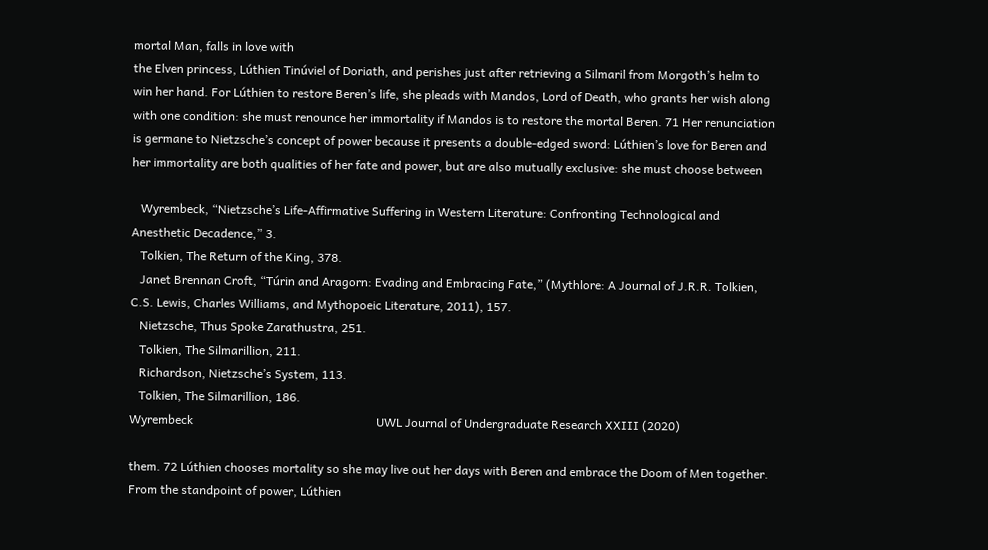mortal Man, falls in love with
the Elven princess, Lúthien Tinúviel of Doriath, and perishes just after retrieving a Silmaril from Morgoth’s helm to
win her hand. For Lúthien to restore Beren’s life, she pleads with Mandos, Lord of Death, who grants her wish along
with one condition: she must renounce her immortality if Mandos is to restore the mortal Beren. 71 Her renunciation
is germane to Nietzsche’s concept of power because it presents a double-edged sword: Lúthien’s love for Beren and
her immortality are both qualities of her fate and power, but are also mutually exclusive: she must choose between

   Wyrembeck, “Nietzsche’s Life-Affirmative Suffering in Western Literature: Confronting Technological and
Anesthetic Decadence,” 3.
   Tolkien, The Return of the King, 378.
   Janet Brennan Croft, “Túrin and Aragorn: Evading and Embracing Fate,” (Mythlore: A Journal of J.R.R. Tolkien,
C.S. Lewis, Charles Williams, and Mythopoeic Literature, 2011), 157.
   Nietzsche, Thus Spoke Zarathustra, 251.
   Tolkien, The Silmarillion, 211.
   Richardson, Nietzsche’s System, 113.
   Tolkien, The Silmarillion, 186.
Wyrembeck                                                             UWL Journal of Undergraduate Research XXIII (2020)

them. 72 Lúthien chooses mortality so she may live out her days with Beren and embrace the Doom of Men together.
From the standpoint of power, Lúthien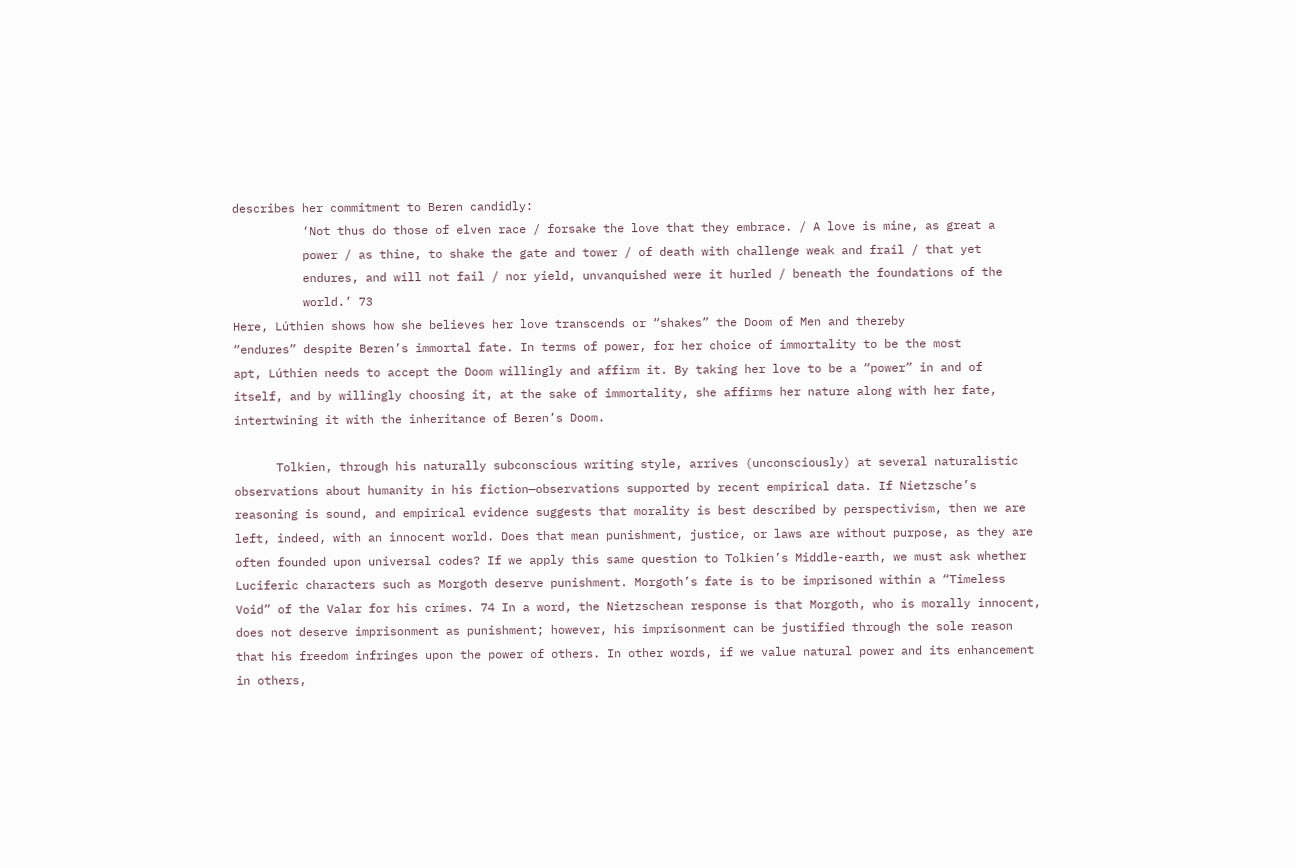describes her commitment to Beren candidly:
          ‘Not thus do those of elven race / forsake the love that they embrace. / A love is mine, as great a
          power / as thine, to shake the gate and tower / of death with challenge weak and frail / that yet
          endures, and will not fail / nor yield, unvanquished were it hurled / beneath the foundations of the
          world.’ 73
Here, Lúthien shows how she believes her love transcends or “shakes” the Doom of Men and thereby
“endures” despite Beren’s immortal fate. In terms of power, for her choice of immortality to be the most
apt, Lúthien needs to accept the Doom willingly and affirm it. By taking her love to be a “power” in and of
itself, and by willingly choosing it, at the sake of immortality, she affirms her nature along with her fate,
intertwining it with the inheritance of Beren’s Doom.

      Tolkien, through his naturally subconscious writing style, arrives (unconsciously) at several naturalistic
observations about humanity in his fiction—observations supported by recent empirical data. If Nietzsche’s
reasoning is sound, and empirical evidence suggests that morality is best described by perspectivism, then we are
left, indeed, with an innocent world. Does that mean punishment, justice, or laws are without purpose, as they are
often founded upon universal codes? If we apply this same question to Tolkien’s Middle-earth, we must ask whether
Luciferic characters such as Morgoth deserve punishment. Morgoth’s fate is to be imprisoned within a “Timeless
Void” of the Valar for his crimes. 74 In a word, the Nietzschean response is that Morgoth, who is morally innocent,
does not deserve imprisonment as punishment; however, his imprisonment can be justified through the sole reason
that his freedom infringes upon the power of others. In other words, if we value natural power and its enhancement
in others,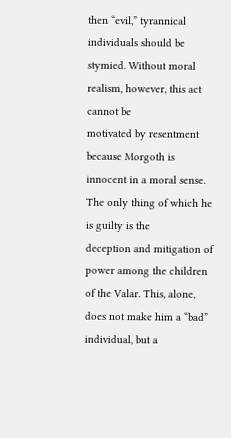then “evil,” tyrannical individuals should be stymied. Without moral realism, however, this act cannot be
motivated by resentment because Morgoth is innocent in a moral sense. The only thing of which he is guilty is the
deception and mitigation of power among the children of the Valar. This, alone, does not make him a “bad”
individual, but a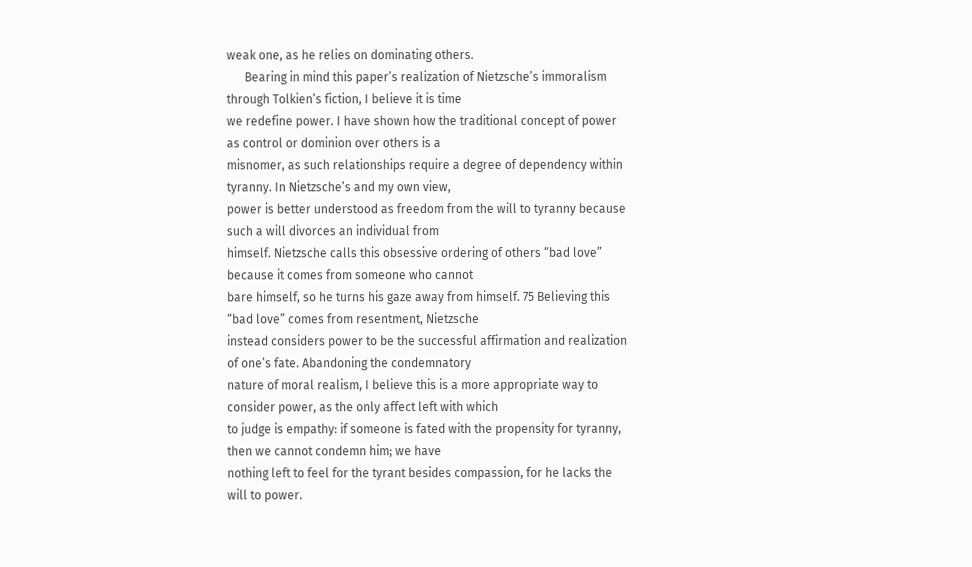weak one, as he relies on dominating others.
      Bearing in mind this paper’s realization of Nietzsche’s immoralism through Tolkien’s fiction, I believe it is time
we redefine power. I have shown how the traditional concept of power as control or dominion over others is a
misnomer, as such relationships require a degree of dependency within tyranny. In Nietzsche’s and my own view,
power is better understood as freedom from the will to tyranny because such a will divorces an individual from
himself. Nietzsche calls this obsessive ordering of others “bad love” because it comes from someone who cannot
bare himself, so he turns his gaze away from himself. 75 Believing this “bad love” comes from resentment, Nietzsche
instead considers power to be the successful affirmation and realization of one’s fate. Abandoning the condemnatory
nature of moral realism, I believe this is a more appropriate way to consider power, as the only affect left with which
to judge is empathy: if someone is fated with the propensity for tyranny, then we cannot condemn him; we have
nothing left to feel for the tyrant besides compassion, for he lacks the will to power.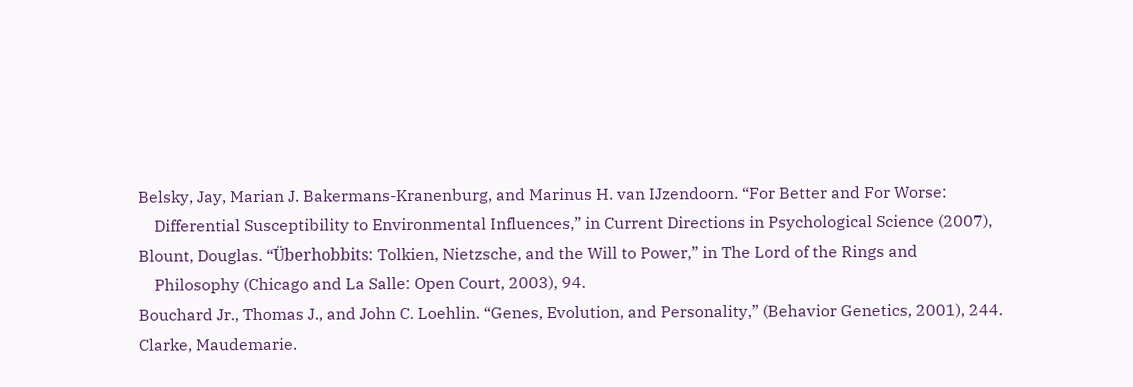Belsky, Jay, Marian J. Bakermans-Kranenburg, and Marinus H. van IJzendoorn. “For Better and For Worse:
    Differential Susceptibility to Environmental Influences,” in Current Directions in Psychological Science (2007),
Blount, Douglas. “Überhobbits: Tolkien, Nietzsche, and the Will to Power,” in The Lord of the Rings and
    Philosophy (Chicago and La Salle: Open Court, 2003), 94.
Bouchard Jr., Thomas J., and John C. Loehlin. “Genes, Evolution, and Personality,” (Behavior Genetics, 2001), 244.
Clarke, Maudemarie.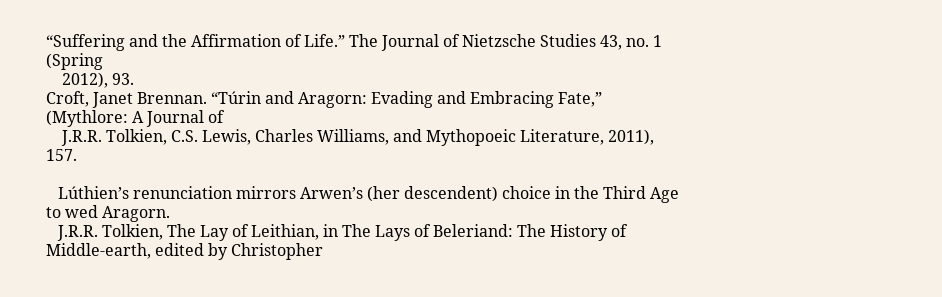“Suffering and the Affirmation of Life.” The Journal of Nietzsche Studies 43, no. 1 (Spring
    2012), 93.
Croft, Janet Brennan. “Túrin and Aragorn: Evading and Embracing Fate,” (Mythlore: A Journal of
    J.R.R. Tolkien, C.S. Lewis, Charles Williams, and Mythopoeic Literature, 2011), 157.

   Lúthien’s renunciation mirrors Arwen’s (her descendent) choice in the Third Age to wed Aragorn.
   J.R.R. Tolkien, The Lay of Leithian, in The Lays of Beleriand: The History of Middle-earth, edited by Christopher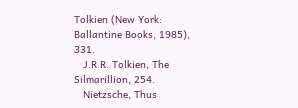Tolkien (New York: Ballantine Books, 1985), 331.
   J.R.R. Tolkien, The Silmarillion, 254.
   Nietzsche, Thus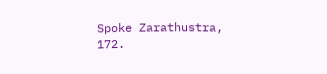Spoke Zarathustra, 172.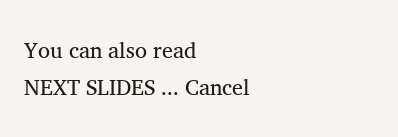You can also read
NEXT SLIDES ... Cancel